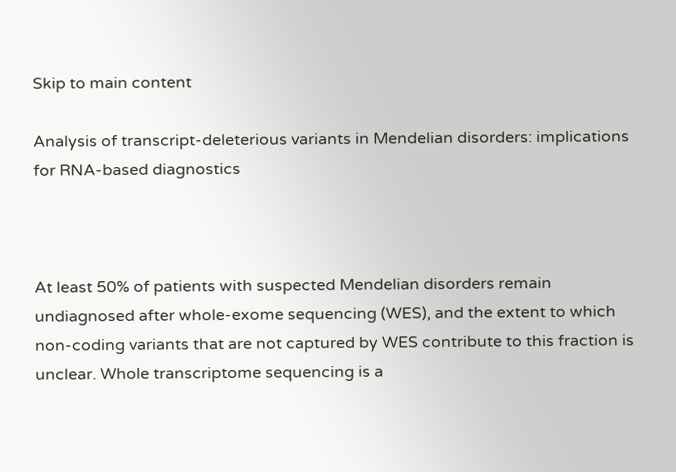Skip to main content

Analysis of transcript-deleterious variants in Mendelian disorders: implications for RNA-based diagnostics



At least 50% of patients with suspected Mendelian disorders remain undiagnosed after whole-exome sequencing (WES), and the extent to which non-coding variants that are not captured by WES contribute to this fraction is unclear. Whole transcriptome sequencing is a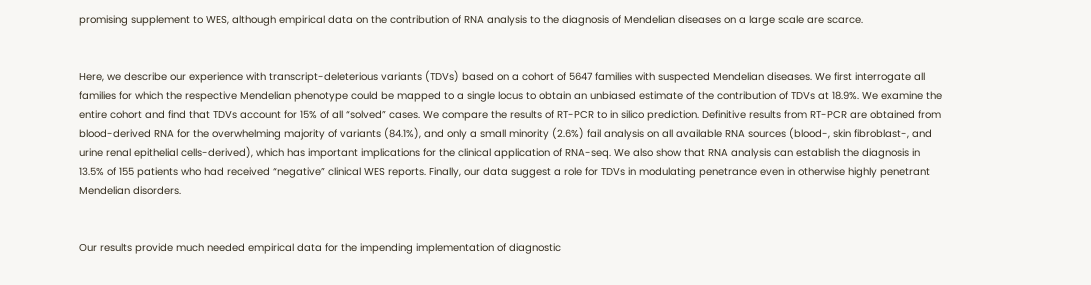promising supplement to WES, although empirical data on the contribution of RNA analysis to the diagnosis of Mendelian diseases on a large scale are scarce.


Here, we describe our experience with transcript-deleterious variants (TDVs) based on a cohort of 5647 families with suspected Mendelian diseases. We first interrogate all families for which the respective Mendelian phenotype could be mapped to a single locus to obtain an unbiased estimate of the contribution of TDVs at 18.9%. We examine the entire cohort and find that TDVs account for 15% of all “solved” cases. We compare the results of RT-PCR to in silico prediction. Definitive results from RT-PCR are obtained from blood-derived RNA for the overwhelming majority of variants (84.1%), and only a small minority (2.6%) fail analysis on all available RNA sources (blood-, skin fibroblast-, and urine renal epithelial cells-derived), which has important implications for the clinical application of RNA-seq. We also show that RNA analysis can establish the diagnosis in 13.5% of 155 patients who had received “negative” clinical WES reports. Finally, our data suggest a role for TDVs in modulating penetrance even in otherwise highly penetrant Mendelian disorders.


Our results provide much needed empirical data for the impending implementation of diagnostic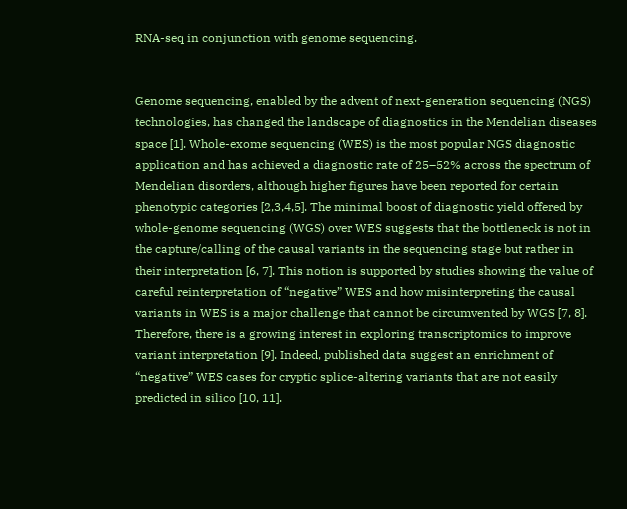RNA-seq in conjunction with genome sequencing.


Genome sequencing, enabled by the advent of next-generation sequencing (NGS) technologies, has changed the landscape of diagnostics in the Mendelian diseases space [1]. Whole-exome sequencing (WES) is the most popular NGS diagnostic application and has achieved a diagnostic rate of 25–52% across the spectrum of Mendelian disorders, although higher figures have been reported for certain phenotypic categories [2,3,4,5]. The minimal boost of diagnostic yield offered by whole-genome sequencing (WGS) over WES suggests that the bottleneck is not in the capture/calling of the causal variants in the sequencing stage but rather in their interpretation [6, 7]. This notion is supported by studies showing the value of careful reinterpretation of “negative” WES and how misinterpreting the causal variants in WES is a major challenge that cannot be circumvented by WGS [7, 8]. Therefore, there is a growing interest in exploring transcriptomics to improve variant interpretation [9]. Indeed, published data suggest an enrichment of “negative” WES cases for cryptic splice-altering variants that are not easily predicted in silico [10, 11].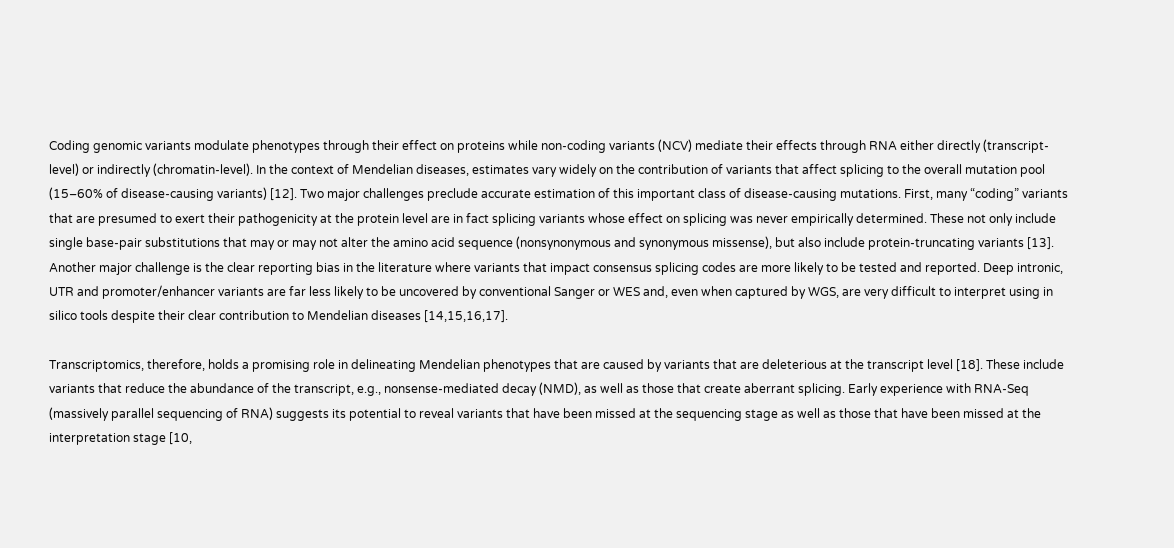Coding genomic variants modulate phenotypes through their effect on proteins while non-coding variants (NCV) mediate their effects through RNA either directly (transcript-level) or indirectly (chromatin-level). In the context of Mendelian diseases, estimates vary widely on the contribution of variants that affect splicing to the overall mutation pool (15–60% of disease-causing variants) [12]. Two major challenges preclude accurate estimation of this important class of disease-causing mutations. First, many “coding” variants that are presumed to exert their pathogenicity at the protein level are in fact splicing variants whose effect on splicing was never empirically determined. These not only include single base-pair substitutions that may or may not alter the amino acid sequence (nonsynonymous and synonymous missense), but also include protein-truncating variants [13]. Another major challenge is the clear reporting bias in the literature where variants that impact consensus splicing codes are more likely to be tested and reported. Deep intronic, UTR and promoter/enhancer variants are far less likely to be uncovered by conventional Sanger or WES and, even when captured by WGS, are very difficult to interpret using in silico tools despite their clear contribution to Mendelian diseases [14,15,16,17].

Transcriptomics, therefore, holds a promising role in delineating Mendelian phenotypes that are caused by variants that are deleterious at the transcript level [18]. These include variants that reduce the abundance of the transcript, e.g., nonsense-mediated decay (NMD), as well as those that create aberrant splicing. Early experience with RNA-Seq (massively parallel sequencing of RNA) suggests its potential to reveal variants that have been missed at the sequencing stage as well as those that have been missed at the interpretation stage [10,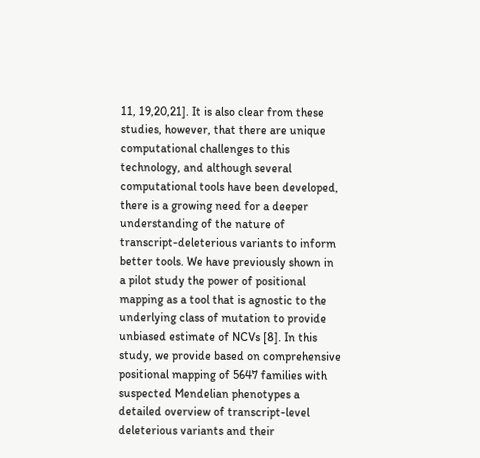11, 19,20,21]. It is also clear from these studies, however, that there are unique computational challenges to this technology, and although several computational tools have been developed, there is a growing need for a deeper understanding of the nature of transcript-deleterious variants to inform better tools. We have previously shown in a pilot study the power of positional mapping as a tool that is agnostic to the underlying class of mutation to provide unbiased estimate of NCVs [8]. In this study, we provide based on comprehensive positional mapping of 5647 families with suspected Mendelian phenotypes a detailed overview of transcript-level deleterious variants and their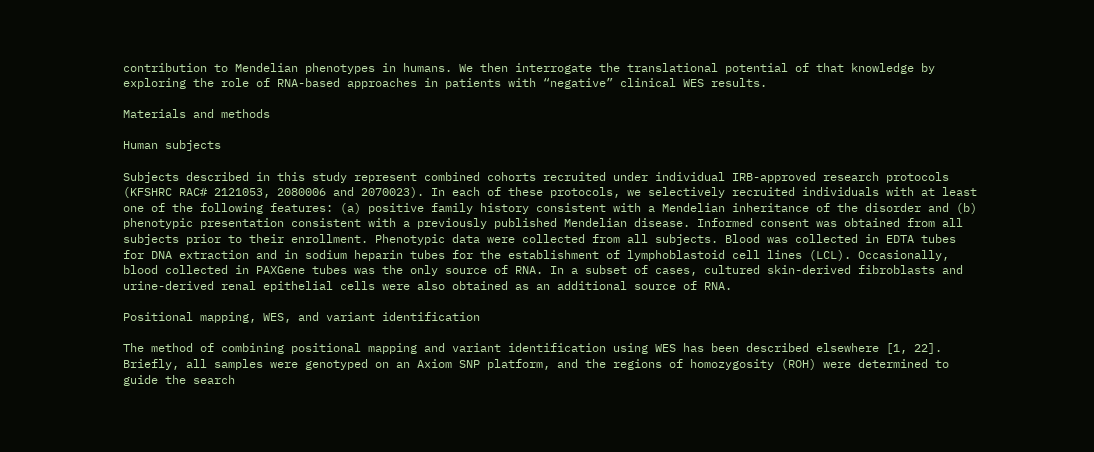contribution to Mendelian phenotypes in humans. We then interrogate the translational potential of that knowledge by exploring the role of RNA-based approaches in patients with “negative” clinical WES results.

Materials and methods

Human subjects

Subjects described in this study represent combined cohorts recruited under individual IRB-approved research protocols (KFSHRC RAC# 2121053, 2080006 and 2070023). In each of these protocols, we selectively recruited individuals with at least one of the following features: (a) positive family history consistent with a Mendelian inheritance of the disorder and (b) phenotypic presentation consistent with a previously published Mendelian disease. Informed consent was obtained from all subjects prior to their enrollment. Phenotypic data were collected from all subjects. Blood was collected in EDTA tubes for DNA extraction and in sodium heparin tubes for the establishment of lymphoblastoid cell lines (LCL). Occasionally, blood collected in PAXGene tubes was the only source of RNA. In a subset of cases, cultured skin-derived fibroblasts and urine-derived renal epithelial cells were also obtained as an additional source of RNA.

Positional mapping, WES, and variant identification

The method of combining positional mapping and variant identification using WES has been described elsewhere [1, 22]. Briefly, all samples were genotyped on an Axiom SNP platform, and the regions of homozygosity (ROH) were determined to guide the search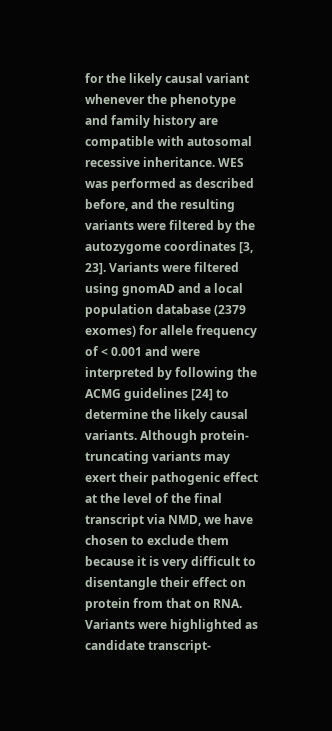for the likely causal variant whenever the phenotype and family history are compatible with autosomal recessive inheritance. WES was performed as described before, and the resulting variants were filtered by the autozygome coordinates [3, 23]. Variants were filtered using gnomAD and a local population database (2379 exomes) for allele frequency of < 0.001 and were interpreted by following the ACMG guidelines [24] to determine the likely causal variants. Although protein-truncating variants may exert their pathogenic effect at the level of the final transcript via NMD, we have chosen to exclude them because it is very difficult to disentangle their effect on protein from that on RNA. Variants were highlighted as candidate transcript-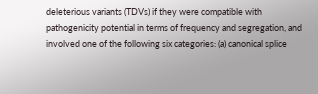deleterious variants (TDVs) if they were compatible with pathogenicity potential in terms of frequency and segregation, and involved one of the following six categories: (a) canonical splice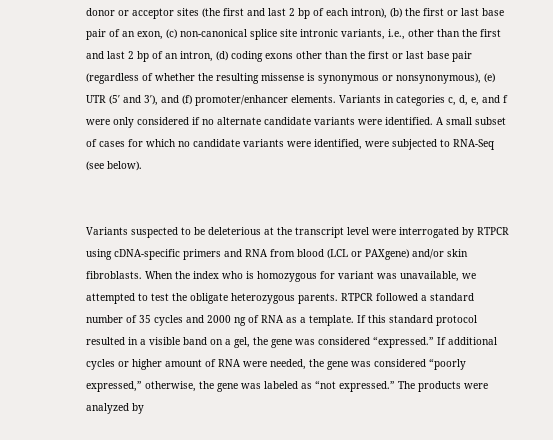donor or acceptor sites (the first and last 2 bp of each intron), (b) the first or last base pair of an exon, (c) non-canonical splice site intronic variants, i.e., other than the first and last 2 bp of an intron, (d) coding exons other than the first or last base pair (regardless of whether the resulting missense is synonymous or nonsynonymous), (e) UTR (5′ and 3′), and (f) promoter/enhancer elements. Variants in categories c, d, e, and f were only considered if no alternate candidate variants were identified. A small subset of cases for which no candidate variants were identified, were subjected to RNA-Seq (see below).


Variants suspected to be deleterious at the transcript level were interrogated by RTPCR using cDNA-specific primers and RNA from blood (LCL or PAXgene) and/or skin fibroblasts. When the index who is homozygous for variant was unavailable, we attempted to test the obligate heterozygous parents. RTPCR followed a standard number of 35 cycles and 2000 ng of RNA as a template. If this standard protocol resulted in a visible band on a gel, the gene was considered “expressed.” If additional cycles or higher amount of RNA were needed, the gene was considered “poorly expressed,” otherwise, the gene was labeled as “not expressed.” The products were analyzed by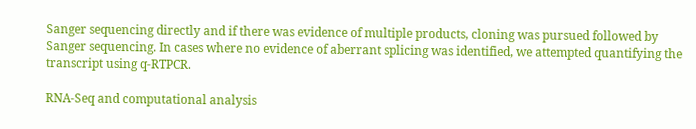Sanger sequencing directly and if there was evidence of multiple products, cloning was pursued followed by Sanger sequencing. In cases where no evidence of aberrant splicing was identified, we attempted quantifying the transcript using q-RTPCR.

RNA-Seq and computational analysis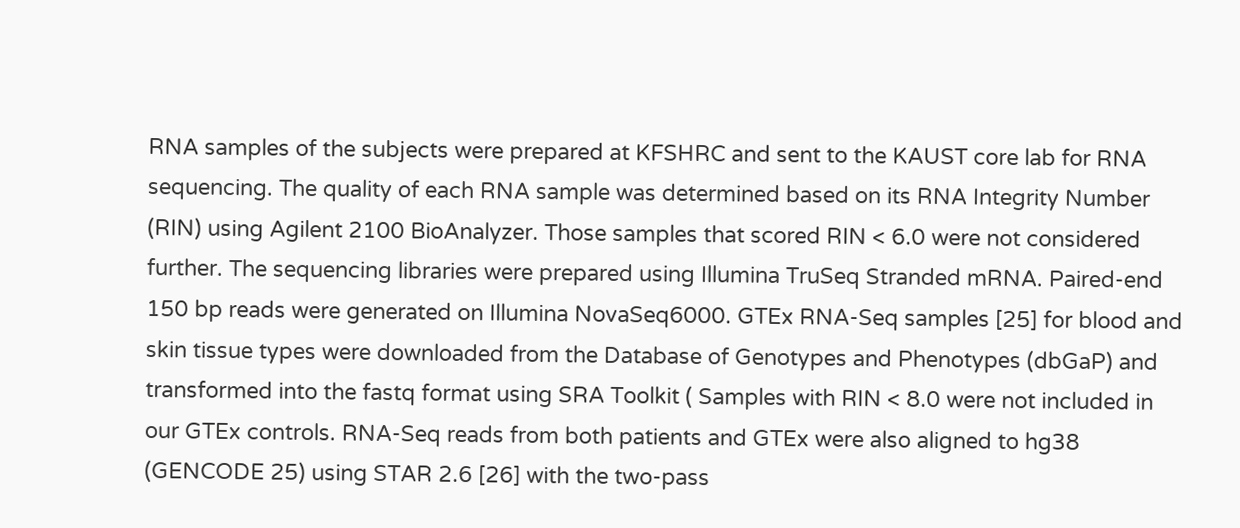RNA samples of the subjects were prepared at KFSHRC and sent to the KAUST core lab for RNA sequencing. The quality of each RNA sample was determined based on its RNA Integrity Number (RIN) using Agilent 2100 BioAnalyzer. Those samples that scored RIN < 6.0 were not considered further. The sequencing libraries were prepared using Illumina TruSeq Stranded mRNA. Paired-end 150 bp reads were generated on Illumina NovaSeq6000. GTEx RNA-Seq samples [25] for blood and skin tissue types were downloaded from the Database of Genotypes and Phenotypes (dbGaP) and transformed into the fastq format using SRA Toolkit ( Samples with RIN < 8.0 were not included in our GTEx controls. RNA-Seq reads from both patients and GTEx were also aligned to hg38 (GENCODE 25) using STAR 2.6 [26] with the two-pass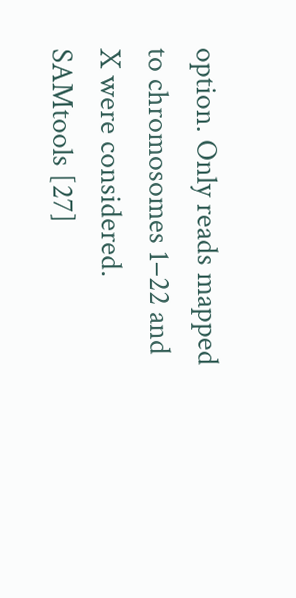option. Only reads mapped to chromosomes 1–22 and X were considered. SAMtools [27]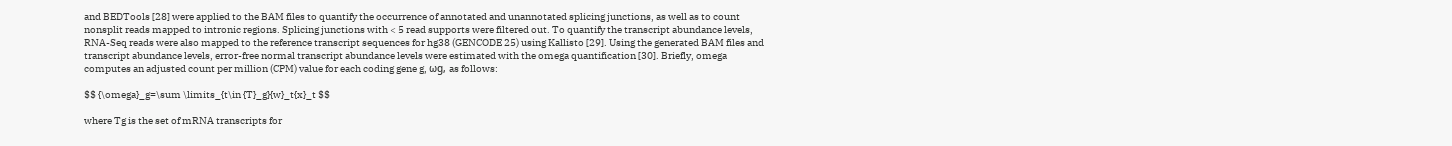and BEDTools [28] were applied to the BAM files to quantify the occurrence of annotated and unannotated splicing junctions, as well as to count nonsplit reads mapped to intronic regions. Splicing junctions with < 5 read supports were filtered out. To quantify the transcript abundance levels, RNA-Seq reads were also mapped to the reference transcript sequences for hg38 (GENCODE 25) using Kallisto [29]. Using the generated BAM files and transcript abundance levels, error-free normal transcript abundance levels were estimated with the omega quantification [30]. Briefly, omega computes an adjusted count per million (CPM) value for each coding gene g, ωg, as follows:

$$ {\omega}_g=\sum \limits_{t\in {T}_g}{w}_t{x}_t $$

where Tg is the set of mRNA transcripts for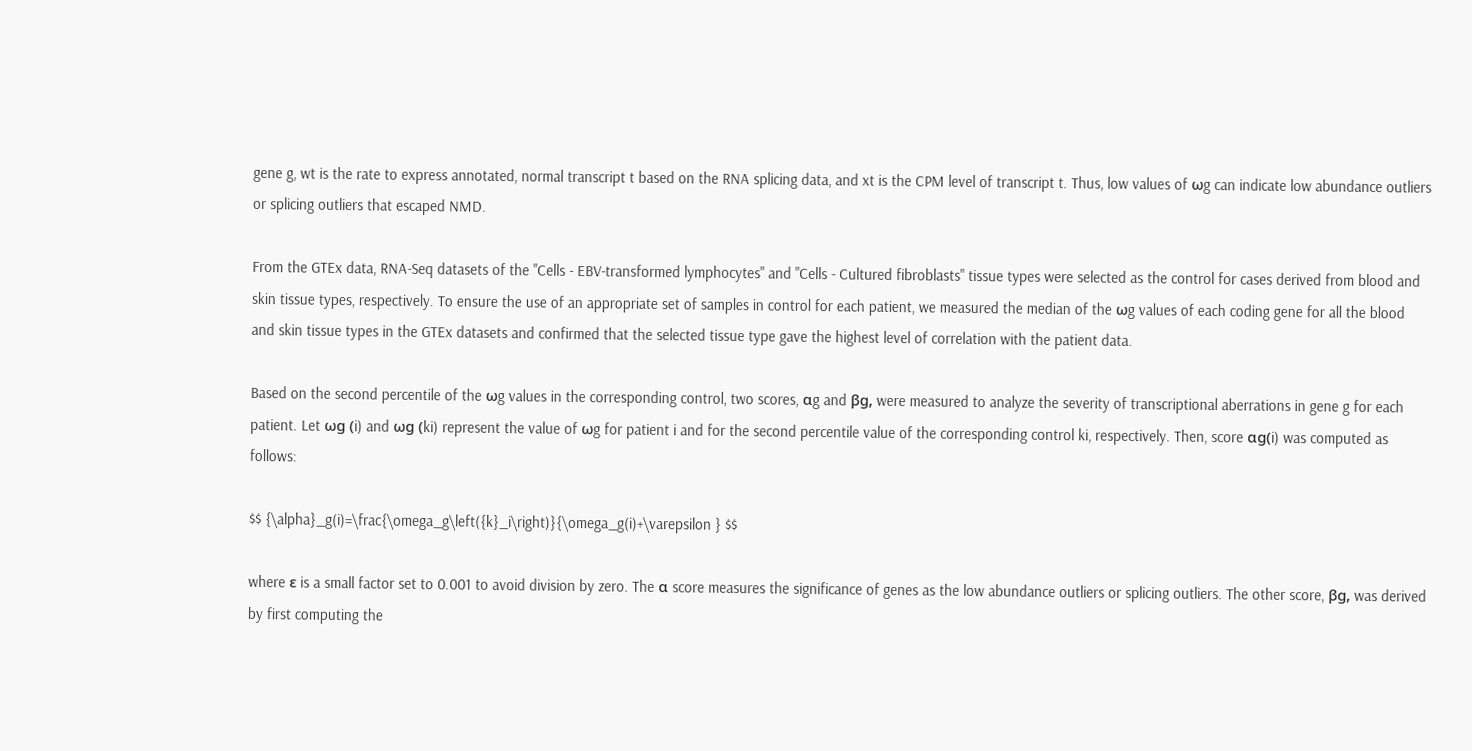gene g, wt is the rate to express annotated, normal transcript t based on the RNA splicing data, and xt is the CPM level of transcript t. Thus, low values of ωg can indicate low abundance outliers or splicing outliers that escaped NMD.

From the GTEx data, RNA-Seq datasets of the "Cells - EBV-transformed lymphocytes" and "Cells - Cultured fibroblasts" tissue types were selected as the control for cases derived from blood and skin tissue types, respectively. To ensure the use of an appropriate set of samples in control for each patient, we measured the median of the ωg values of each coding gene for all the blood and skin tissue types in the GTEx datasets and confirmed that the selected tissue type gave the highest level of correlation with the patient data.

Based on the second percentile of the ωg values in the corresponding control, two scores, αg and βg, were measured to analyze the severity of transcriptional aberrations in gene g for each patient. Let ωg (i) and ωg (ki) represent the value of ωg for patient i and for the second percentile value of the corresponding control ki, respectively. Then, score αg(i) was computed as follows:

$$ {\alpha}_g(i)=\frac{\omega_g\left({k}_i\right)}{\omega_g(i)+\varepsilon } $$

where ε is a small factor set to 0.001 to avoid division by zero. The α score measures the significance of genes as the low abundance outliers or splicing outliers. The other score, βg, was derived by first computing the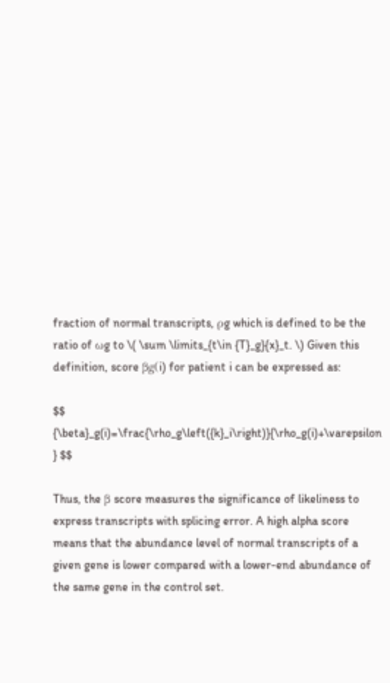fraction of normal transcripts, ρg which is defined to be the ratio of ωg to \( \sum \limits_{t\in {T}_g}{x}_t. \) Given this definition, score βg(i) for patient i can be expressed as:

$$ {\beta}_g(i)=\frac{\rho_g\left({k}_i\right)}{\rho_g(i)+\varepsilon } $$

Thus, the β score measures the significance of likeliness to express transcripts with splicing error. A high alpha score means that the abundance level of normal transcripts of a given gene is lower compared with a lower-end abundance of the same gene in the control set.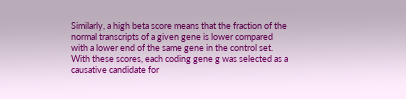Similarly, a high beta score means that the fraction of the normal transcripts of a given gene is lower compared with a lower end of the same gene in the control set. With these scores, each coding gene g was selected as a causative candidate for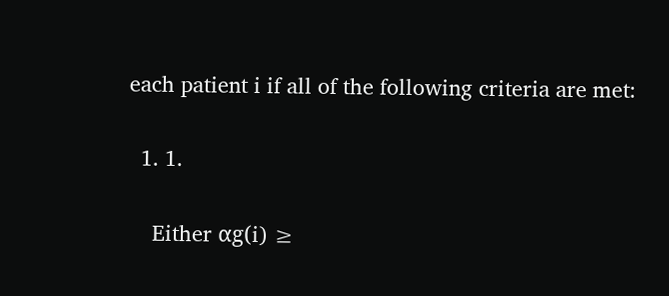each patient i if all of the following criteria are met:

  1. 1.

    Either αg(i) ≥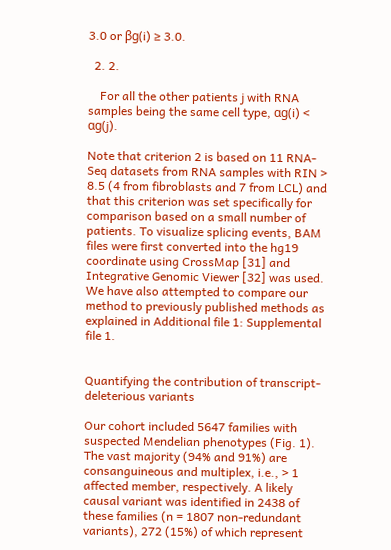3.0 or βg(i) ≥ 3.0.

  2. 2.

    For all the other patients j with RNA samples being the same cell type, αg(i) < αg(j).

Note that criterion 2 is based on 11 RNA-Seq datasets from RNA samples with RIN > 8.5 (4 from fibroblasts and 7 from LCL) and that this criterion was set specifically for comparison based on a small number of patients. To visualize splicing events, BAM files were first converted into the hg19 coordinate using CrossMap [31] and Integrative Genomic Viewer [32] was used. We have also attempted to compare our method to previously published methods as explained in Additional file 1: Supplemental file 1.


Quantifying the contribution of transcript-deleterious variants

Our cohort included 5647 families with suspected Mendelian phenotypes (Fig. 1). The vast majority (94% and 91%) are consanguineous and multiplex, i.e., > 1 affected member, respectively. A likely causal variant was identified in 2438 of these families (n = 1807 non-redundant variants), 272 (15%) of which represent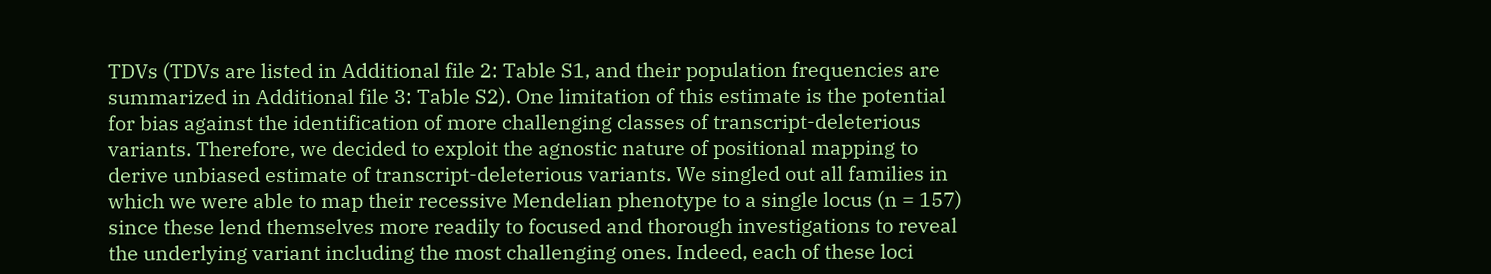TDVs (TDVs are listed in Additional file 2: Table S1, and their population frequencies are summarized in Additional file 3: Table S2). One limitation of this estimate is the potential for bias against the identification of more challenging classes of transcript-deleterious variants. Therefore, we decided to exploit the agnostic nature of positional mapping to derive unbiased estimate of transcript-deleterious variants. We singled out all families in which we were able to map their recessive Mendelian phenotype to a single locus (n = 157) since these lend themselves more readily to focused and thorough investigations to reveal the underlying variant including the most challenging ones. Indeed, each of these loci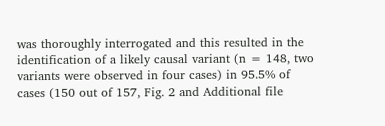was thoroughly interrogated and this resulted in the identification of a likely causal variant (n = 148, two variants were observed in four cases) in 95.5% of cases (150 out of 157, Fig. 2 and Additional file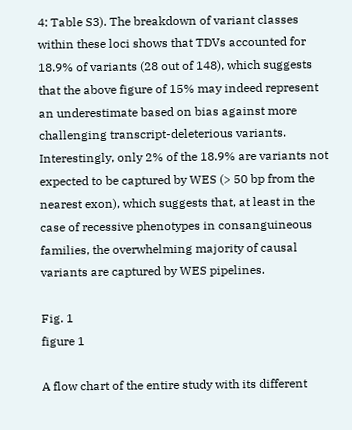4: Table S3). The breakdown of variant classes within these loci shows that TDVs accounted for 18.9% of variants (28 out of 148), which suggests that the above figure of 15% may indeed represent an underestimate based on bias against more challenging transcript-deleterious variants. Interestingly, only 2% of the 18.9% are variants not expected to be captured by WES (> 50 bp from the nearest exon), which suggests that, at least in the case of recessive phenotypes in consanguineous families, the overwhelming majority of causal variants are captured by WES pipelines.

Fig. 1
figure 1

A flow chart of the entire study with its different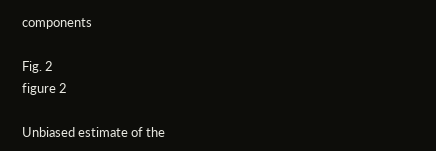components

Fig. 2
figure 2

Unbiased estimate of the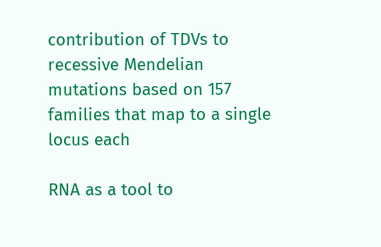contribution of TDVs to recessive Mendelian mutations based on 157 families that map to a single locus each

RNA as a tool to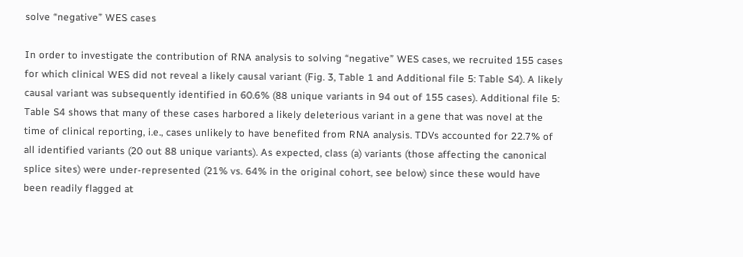solve “negative” WES cases

In order to investigate the contribution of RNA analysis to solving “negative” WES cases, we recruited 155 cases for which clinical WES did not reveal a likely causal variant (Fig. 3, Table 1 and Additional file 5: Table S4). A likely causal variant was subsequently identified in 60.6% (88 unique variants in 94 out of 155 cases). Additional file 5: Table S4 shows that many of these cases harbored a likely deleterious variant in a gene that was novel at the time of clinical reporting, i.e., cases unlikely to have benefited from RNA analysis. TDVs accounted for 22.7% of all identified variants (20 out 88 unique variants). As expected, class (a) variants (those affecting the canonical splice sites) were under-represented (21% vs. 64% in the original cohort, see below) since these would have been readily flagged at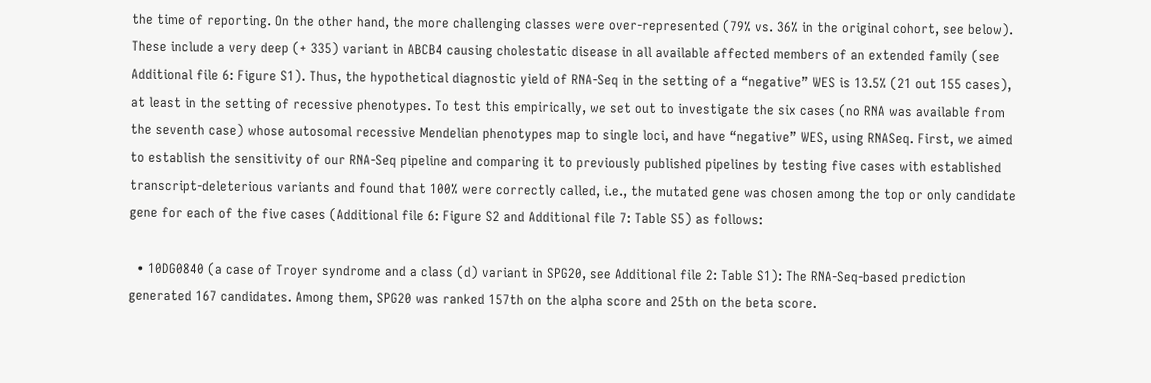the time of reporting. On the other hand, the more challenging classes were over-represented (79% vs. 36% in the original cohort, see below). These include a very deep (+ 335) variant in ABCB4 causing cholestatic disease in all available affected members of an extended family (see Additional file 6: Figure S1). Thus, the hypothetical diagnostic yield of RNA-Seq in the setting of a “negative” WES is 13.5% (21 out 155 cases), at least in the setting of recessive phenotypes. To test this empirically, we set out to investigate the six cases (no RNA was available from the seventh case) whose autosomal recessive Mendelian phenotypes map to single loci, and have “negative” WES, using RNASeq. First, we aimed to establish the sensitivity of our RNA-Seq pipeline and comparing it to previously published pipelines by testing five cases with established transcript-deleterious variants and found that 100% were correctly called, i.e., the mutated gene was chosen among the top or only candidate gene for each of the five cases (Additional file 6: Figure S2 and Additional file 7: Table S5) as follows:

  • 10DG0840 (a case of Troyer syndrome and a class (d) variant in SPG20, see Additional file 2: Table S1): The RNA-Seq-based prediction generated 167 candidates. Among them, SPG20 was ranked 157th on the alpha score and 25th on the beta score.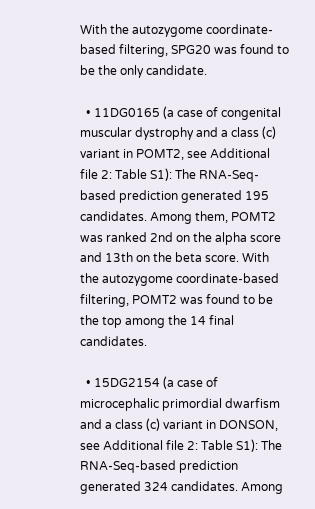With the autozygome coordinate-based filtering, SPG20 was found to be the only candidate.

  • 11DG0165 (a case of congenital muscular dystrophy and a class (c) variant in POMT2, see Additional file 2: Table S1): The RNA-Seq-based prediction generated 195 candidates. Among them, POMT2 was ranked 2nd on the alpha score and 13th on the beta score. With the autozygome coordinate-based filtering, POMT2 was found to be the top among the 14 final candidates.

  • 15DG2154 (a case of microcephalic primordial dwarfism and a class (c) variant in DONSON, see Additional file 2: Table S1): The RNA-Seq-based prediction generated 324 candidates. Among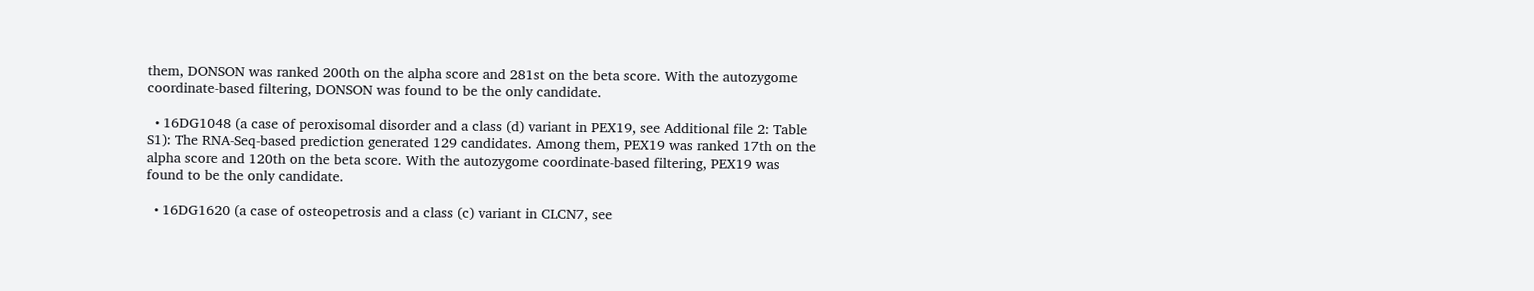them, DONSON was ranked 200th on the alpha score and 281st on the beta score. With the autozygome coordinate-based filtering, DONSON was found to be the only candidate.

  • 16DG1048 (a case of peroxisomal disorder and a class (d) variant in PEX19, see Additional file 2: Table S1): The RNA-Seq-based prediction generated 129 candidates. Among them, PEX19 was ranked 17th on the alpha score and 120th on the beta score. With the autozygome coordinate-based filtering, PEX19 was found to be the only candidate.

  • 16DG1620 (a case of osteopetrosis and a class (c) variant in CLCN7, see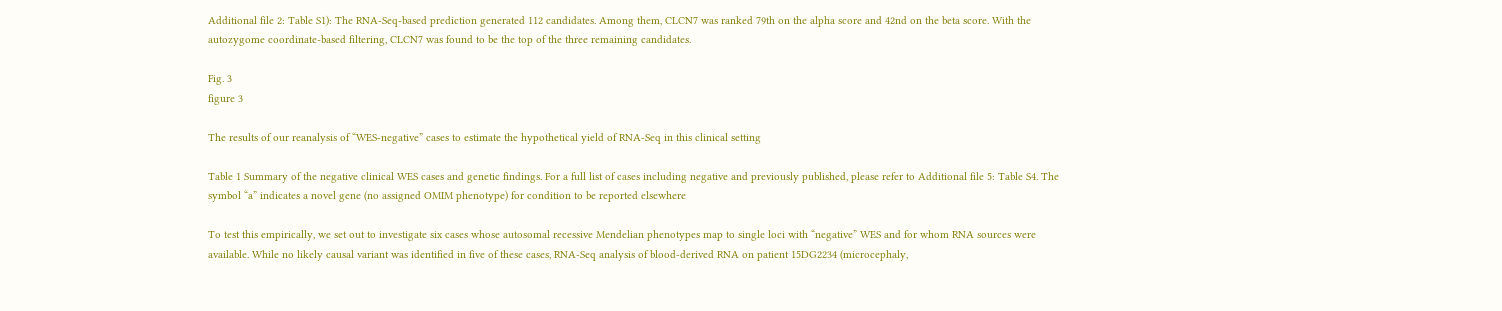Additional file 2: Table S1): The RNA-Seq-based prediction generated 112 candidates. Among them, CLCN7 was ranked 79th on the alpha score and 42nd on the beta score. With the autozygome coordinate-based filtering, CLCN7 was found to be the top of the three remaining candidates.

Fig. 3
figure 3

The results of our reanalysis of “WES-negative” cases to estimate the hypothetical yield of RNA-Seq in this clinical setting

Table 1 Summary of the negative clinical WES cases and genetic findings. For a full list of cases including negative and previously published, please refer to Additional file 5: Table S4. The symbol “a” indicates a novel gene (no assigned OMIM phenotype) for condition to be reported elsewhere

To test this empirically, we set out to investigate six cases whose autosomal recessive Mendelian phenotypes map to single loci with “negative” WES and for whom RNA sources were available. While no likely causal variant was identified in five of these cases, RNA-Seq analysis of blood-derived RNA on patient 15DG2234 (microcephaly,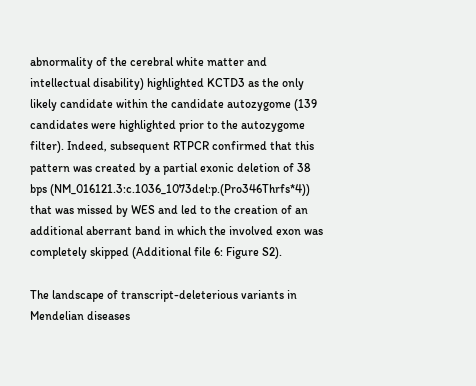abnormality of the cerebral white matter and intellectual disability) highlighted KCTD3 as the only likely candidate within the candidate autozygome (139 candidates were highlighted prior to the autozygome filter). Indeed, subsequent RTPCR confirmed that this pattern was created by a partial exonic deletion of 38 bps (NM_016121.3:c.1036_1073del:p.(Pro346Thrfs*4)) that was missed by WES and led to the creation of an additional aberrant band in which the involved exon was completely skipped (Additional file 6: Figure S2).

The landscape of transcript-deleterious variants in Mendelian diseases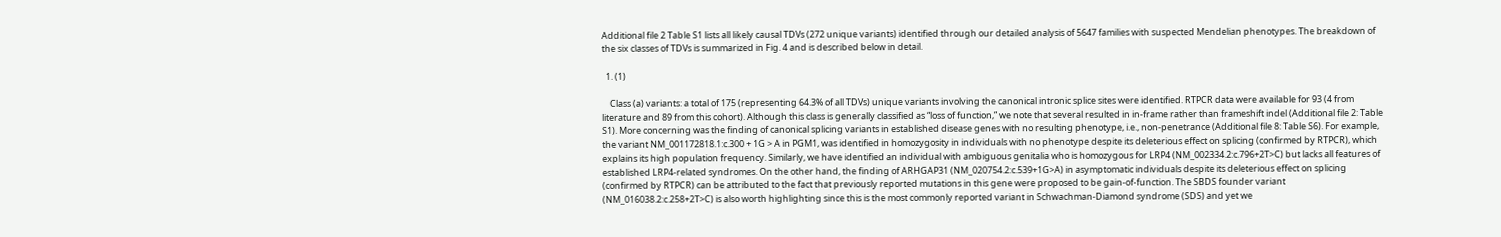Additional file 2 Table S1 lists all likely causal TDVs (272 unique variants) identified through our detailed analysis of 5647 families with suspected Mendelian phenotypes. The breakdown of the six classes of TDVs is summarized in Fig. 4 and is described below in detail.

  1. (1)

    Class (a) variants: a total of 175 (representing 64.3% of all TDVs) unique variants involving the canonical intronic splice sites were identified. RTPCR data were available for 93 (4 from literature and 89 from this cohort). Although this class is generally classified as “loss of function,” we note that several resulted in in-frame rather than frameshift indel (Additional file 2: Table S1). More concerning was the finding of canonical splicing variants in established disease genes with no resulting phenotype, i.e., non-penetrance (Additional file 8: Table S6). For example, the variant NM_001172818.1:c.300 + 1G > A in PGM1, was identified in homozygosity in individuals with no phenotype despite its deleterious effect on splicing (confirmed by RTPCR), which explains its high population frequency. Similarly, we have identified an individual with ambiguous genitalia who is homozygous for LRP4 (NM_002334.2:c.796+2T>C) but lacks all features of established LRP4-related syndromes. On the other hand, the finding of ARHGAP31 (NM_020754.2:c.539+1G>A) in asymptomatic individuals despite its deleterious effect on splicing (confirmed by RTPCR) can be attributed to the fact that previously reported mutations in this gene were proposed to be gain-of-function. The SBDS founder variant (NM_016038.2:c.258+2T>C) is also worth highlighting since this is the most commonly reported variant in Schwachman-Diamond syndrome (SDS) and yet we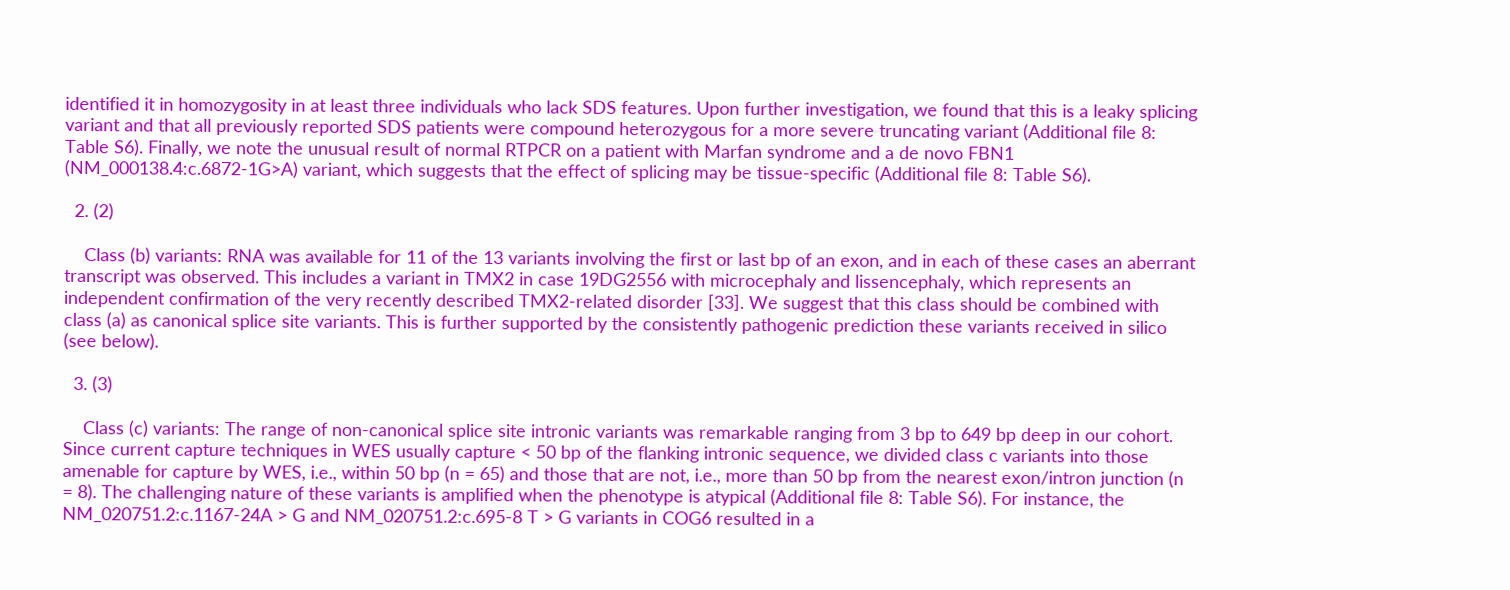identified it in homozygosity in at least three individuals who lack SDS features. Upon further investigation, we found that this is a leaky splicing variant and that all previously reported SDS patients were compound heterozygous for a more severe truncating variant (Additional file 8: Table S6). Finally, we note the unusual result of normal RTPCR on a patient with Marfan syndrome and a de novo FBN1 (NM_000138.4:c.6872-1G>A) variant, which suggests that the effect of splicing may be tissue-specific (Additional file 8: Table S6).

  2. (2)

    Class (b) variants: RNA was available for 11 of the 13 variants involving the first or last bp of an exon, and in each of these cases an aberrant transcript was observed. This includes a variant in TMX2 in case 19DG2556 with microcephaly and lissencephaly, which represents an independent confirmation of the very recently described TMX2-related disorder [33]. We suggest that this class should be combined with class (a) as canonical splice site variants. This is further supported by the consistently pathogenic prediction these variants received in silico (see below).

  3. (3)

    Class (c) variants: The range of non-canonical splice site intronic variants was remarkable ranging from 3 bp to 649 bp deep in our cohort. Since current capture techniques in WES usually capture < 50 bp of the flanking intronic sequence, we divided class c variants into those amenable for capture by WES, i.e., within 50 bp (n = 65) and those that are not, i.e., more than 50 bp from the nearest exon/intron junction (n = 8). The challenging nature of these variants is amplified when the phenotype is atypical (Additional file 8: Table S6). For instance, the NM_020751.2:c.1167-24A > G and NM_020751.2:c.695-8 T > G variants in COG6 resulted in a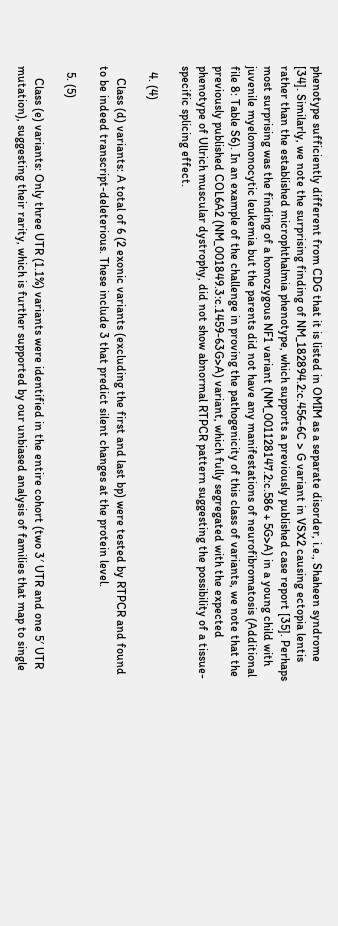phenotype sufficiently different from CDG that it is listed in OMIM as a separate disorder, i.e., Shaheen syndrome [34]. Similarly, we note the surprising finding of NM_182894.2:c.456-6C > G variant in VSX2 causing ectopia lentis rather than the established microphthalmia phenotype, which supports a previously published case report [35]. Perhaps most surprising was the finding of a homozygous NF1 variant (NM_001128147.2:c.586 + 5G>A) in a young child with juvenile myelomonocytic leukemia but the parents did not have any manifestations of neurofibromatosis (Additional file 8: Table S6). In an example of the challenge in proving the pathogenicity of this class of variants, we note that the previously published COL6A2 (NM_001849.3:c.1459-63G>A) variant, which fully segregated with the expected phenotype of Ullrich muscular dystrophy, did not show abnormal RTPCR pattern suggesting the possibility of a tissue-specific splicing effect.

  4. (4)

    Class (d) variants: A total of 6 (2 exonic variants (excluding the first and last bp) were tested by RTPCR and found to be indeed transcript-deleterious. These include 3 that predict silent changes at the protein level.

  5. (5)

    Class (e) variants: Only three UTR (1.1%) variants were identified in the entire cohort (two 3′ UTR and one 5′ UTR mutation), suggesting their rarity, which is further supported by our unbiased analysis of families that map to single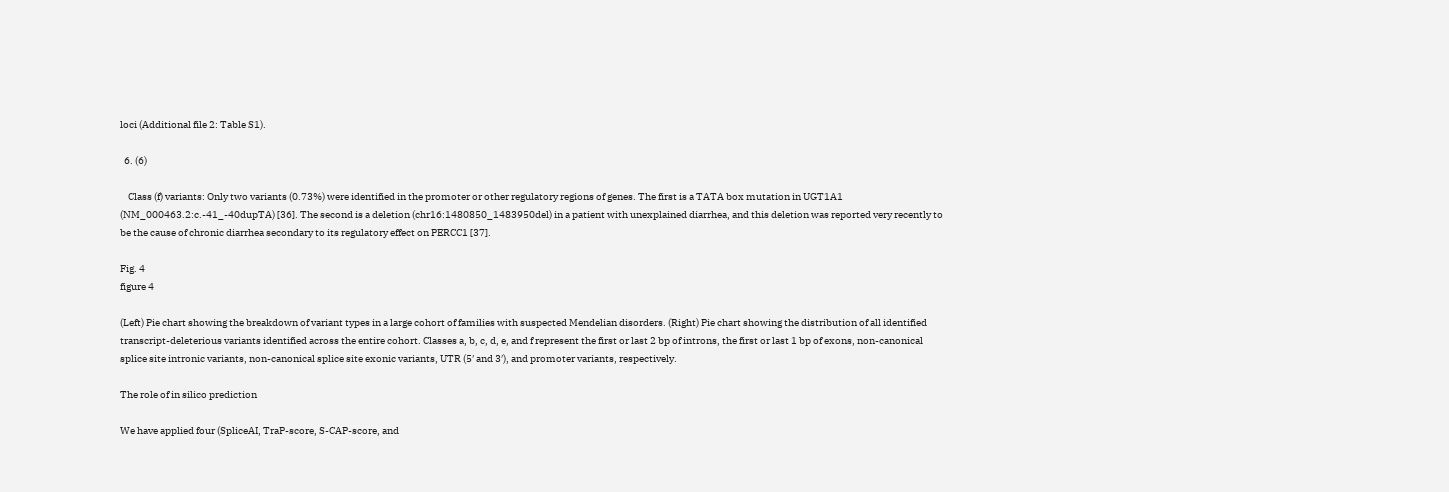loci (Additional file 2: Table S1).

  6. (6)

    Class (f) variants: Only two variants (0.73%) were identified in the promoter or other regulatory regions of genes. The first is a TATA box mutation in UGT1A1 (NM_000463.2:c.-41_-40dupTA) [36]. The second is a deletion (chr16:1480850_1483950del) in a patient with unexplained diarrhea, and this deletion was reported very recently to be the cause of chronic diarrhea secondary to its regulatory effect on PERCC1 [37].

Fig. 4
figure 4

(Left) Pie chart showing the breakdown of variant types in a large cohort of families with suspected Mendelian disorders. (Right) Pie chart showing the distribution of all identified transcript-deleterious variants identified across the entire cohort. Classes a, b, c, d, e, and f represent the first or last 2 bp of introns, the first or last 1 bp of exons, non-canonical splice site intronic variants, non-canonical splice site exonic variants, UTR (5′ and 3′), and promoter variants, respectively.

The role of in silico prediction

We have applied four (SpliceAI, TraP-score, S-CAP-score, and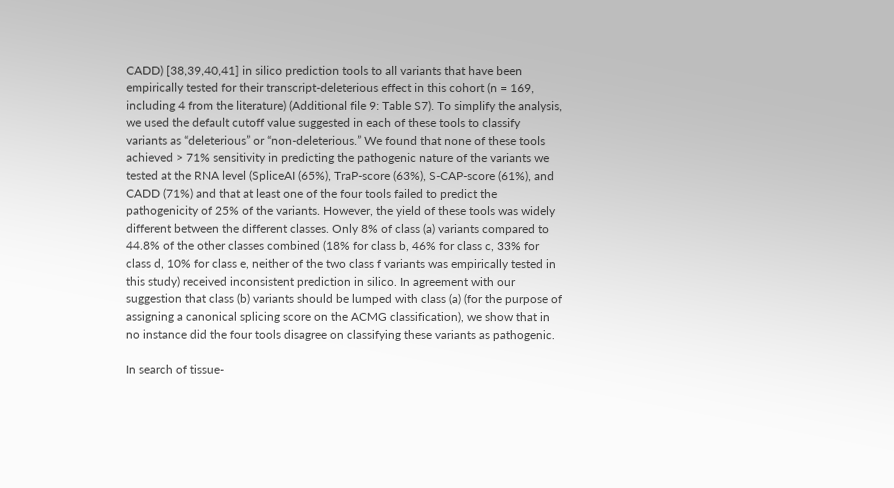CADD) [38,39,40,41] in silico prediction tools to all variants that have been empirically tested for their transcript-deleterious effect in this cohort (n = 169, including 4 from the literature) (Additional file 9: Table S7). To simplify the analysis, we used the default cutoff value suggested in each of these tools to classify variants as “deleterious” or “non-deleterious.” We found that none of these tools achieved > 71% sensitivity in predicting the pathogenic nature of the variants we tested at the RNA level (SpliceAI (65%), TraP-score (63%), S-CAP-score (61%), and CADD (71%) and that at least one of the four tools failed to predict the pathogenicity of 25% of the variants. However, the yield of these tools was widely different between the different classes. Only 8% of class (a) variants compared to 44.8% of the other classes combined (18% for class b, 46% for class c, 33% for class d, 10% for class e, neither of the two class f variants was empirically tested in this study) received inconsistent prediction in silico. In agreement with our suggestion that class (b) variants should be lumped with class (a) (for the purpose of assigning a canonical splicing score on the ACMG classification), we show that in no instance did the four tools disagree on classifying these variants as pathogenic.

In search of tissue-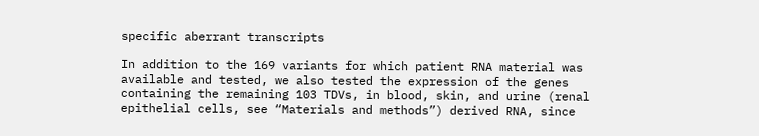specific aberrant transcripts

In addition to the 169 variants for which patient RNA material was available and tested, we also tested the expression of the genes containing the remaining 103 TDVs, in blood, skin, and urine (renal epithelial cells, see “Materials and methods”) derived RNA, since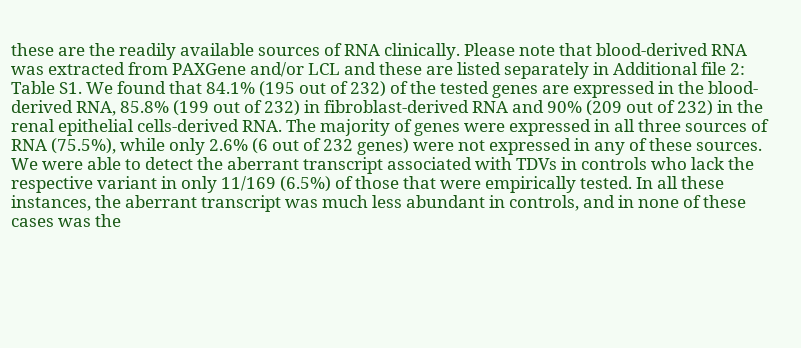these are the readily available sources of RNA clinically. Please note that blood-derived RNA was extracted from PAXGene and/or LCL and these are listed separately in Additional file 2: Table S1. We found that 84.1% (195 out of 232) of the tested genes are expressed in the blood-derived RNA, 85.8% (199 out of 232) in fibroblast-derived RNA and 90% (209 out of 232) in the renal epithelial cells-derived RNA. The majority of genes were expressed in all three sources of RNA (75.5%), while only 2.6% (6 out of 232 genes) were not expressed in any of these sources. We were able to detect the aberrant transcript associated with TDVs in controls who lack the respective variant in only 11/169 (6.5%) of those that were empirically tested. In all these instances, the aberrant transcript was much less abundant in controls, and in none of these cases was the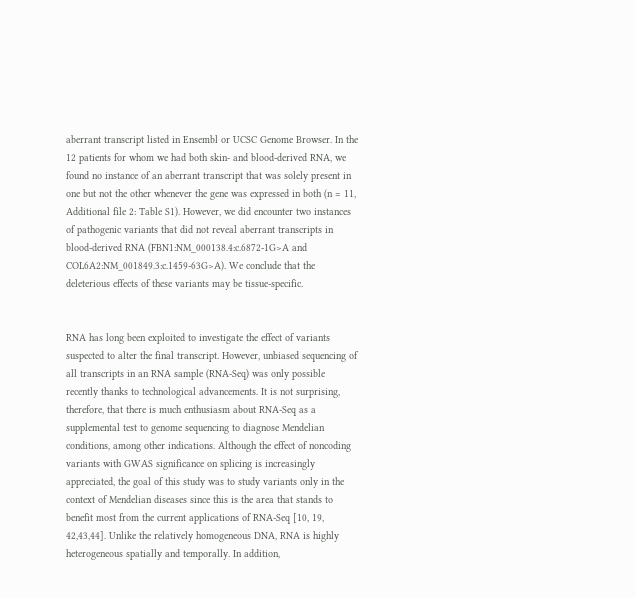aberrant transcript listed in Ensembl or UCSC Genome Browser. In the 12 patients for whom we had both skin- and blood-derived RNA, we found no instance of an aberrant transcript that was solely present in one but not the other whenever the gene was expressed in both (n = 11, Additional file 2: Table S1). However, we did encounter two instances of pathogenic variants that did not reveal aberrant transcripts in blood-derived RNA (FBN1:NM_000138.4:c.6872-1G>A and COL6A2:NM_001849.3:c.1459-63G>A). We conclude that the deleterious effects of these variants may be tissue-specific.


RNA has long been exploited to investigate the effect of variants suspected to alter the final transcript. However, unbiased sequencing of all transcripts in an RNA sample (RNA-Seq) was only possible recently thanks to technological advancements. It is not surprising, therefore, that there is much enthusiasm about RNA-Seq as a supplemental test to genome sequencing to diagnose Mendelian conditions, among other indications. Although the effect of noncoding variants with GWAS significance on splicing is increasingly appreciated, the goal of this study was to study variants only in the context of Mendelian diseases since this is the area that stands to benefit most from the current applications of RNA-Seq [10, 19, 42,43,44]. Unlike the relatively homogeneous DNA, RNA is highly heterogeneous spatially and temporally. In addition,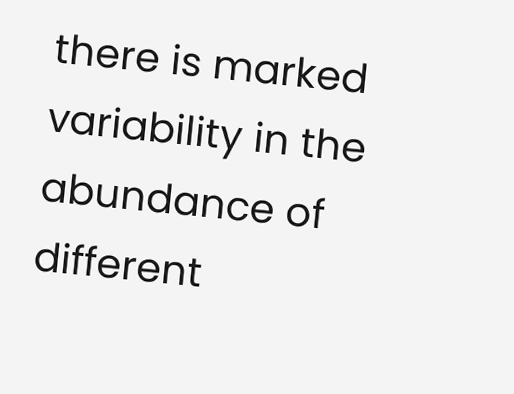there is marked variability in the abundance of different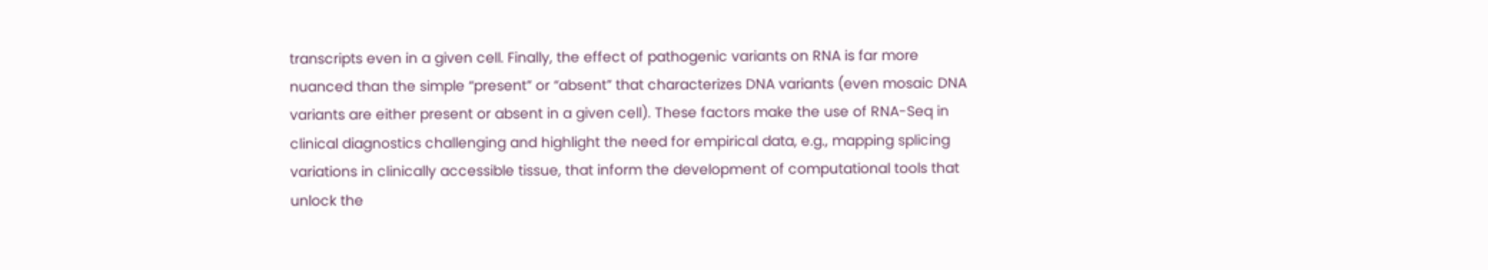transcripts even in a given cell. Finally, the effect of pathogenic variants on RNA is far more nuanced than the simple “present” or “absent” that characterizes DNA variants (even mosaic DNA variants are either present or absent in a given cell). These factors make the use of RNA-Seq in clinical diagnostics challenging and highlight the need for empirical data, e.g., mapping splicing variations in clinically accessible tissue, that inform the development of computational tools that unlock the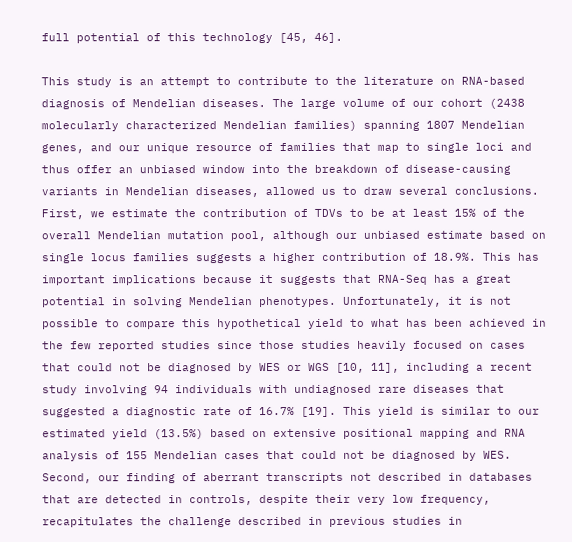full potential of this technology [45, 46].

This study is an attempt to contribute to the literature on RNA-based diagnosis of Mendelian diseases. The large volume of our cohort (2438 molecularly characterized Mendelian families) spanning 1807 Mendelian genes, and our unique resource of families that map to single loci and thus offer an unbiased window into the breakdown of disease-causing variants in Mendelian diseases, allowed us to draw several conclusions. First, we estimate the contribution of TDVs to be at least 15% of the overall Mendelian mutation pool, although our unbiased estimate based on single locus families suggests a higher contribution of 18.9%. This has important implications because it suggests that RNA-Seq has a great potential in solving Mendelian phenotypes. Unfortunately, it is not possible to compare this hypothetical yield to what has been achieved in the few reported studies since those studies heavily focused on cases that could not be diagnosed by WES or WGS [10, 11], including a recent study involving 94 individuals with undiagnosed rare diseases that suggested a diagnostic rate of 16.7% [19]. This yield is similar to our estimated yield (13.5%) based on extensive positional mapping and RNA analysis of 155 Mendelian cases that could not be diagnosed by WES. Second, our finding of aberrant transcripts not described in databases that are detected in controls, despite their very low frequency, recapitulates the challenge described in previous studies in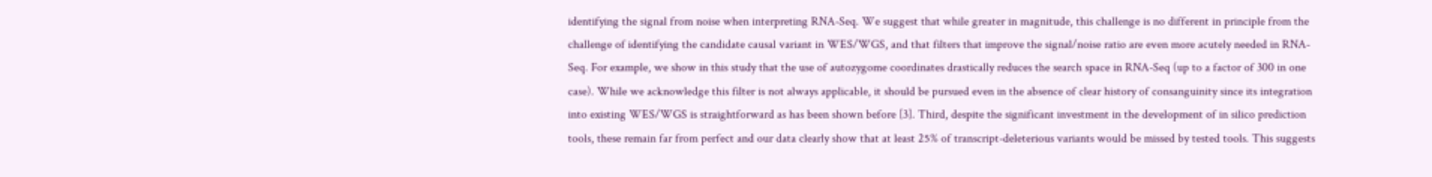identifying the signal from noise when interpreting RNA-Seq. We suggest that while greater in magnitude, this challenge is no different in principle from the challenge of identifying the candidate causal variant in WES/WGS, and that filters that improve the signal/noise ratio are even more acutely needed in RNA-Seq. For example, we show in this study that the use of autozygome coordinates drastically reduces the search space in RNA-Seq (up to a factor of 300 in one case). While we acknowledge this filter is not always applicable, it should be pursued even in the absence of clear history of consanguinity since its integration into existing WES/WGS is straightforward as has been shown before [3]. Third, despite the significant investment in the development of in silico prediction tools, these remain far from perfect and our data clearly show that at least 25% of transcript-deleterious variants would be missed by tested tools. This suggests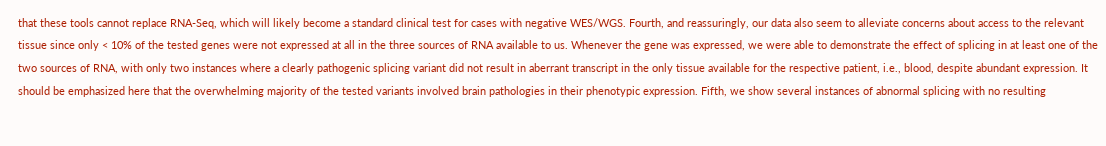that these tools cannot replace RNA-Seq, which will likely become a standard clinical test for cases with negative WES/WGS. Fourth, and reassuringly, our data also seem to alleviate concerns about access to the relevant tissue since only < 10% of the tested genes were not expressed at all in the three sources of RNA available to us. Whenever the gene was expressed, we were able to demonstrate the effect of splicing in at least one of the two sources of RNA, with only two instances where a clearly pathogenic splicing variant did not result in aberrant transcript in the only tissue available for the respective patient, i.e., blood, despite abundant expression. It should be emphasized here that the overwhelming majority of the tested variants involved brain pathologies in their phenotypic expression. Fifth, we show several instances of abnormal splicing with no resulting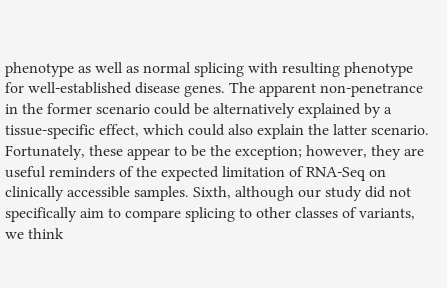phenotype as well as normal splicing with resulting phenotype for well-established disease genes. The apparent non-penetrance in the former scenario could be alternatively explained by a tissue-specific effect, which could also explain the latter scenario. Fortunately, these appear to be the exception; however, they are useful reminders of the expected limitation of RNA-Seq on clinically accessible samples. Sixth, although our study did not specifically aim to compare splicing to other classes of variants, we think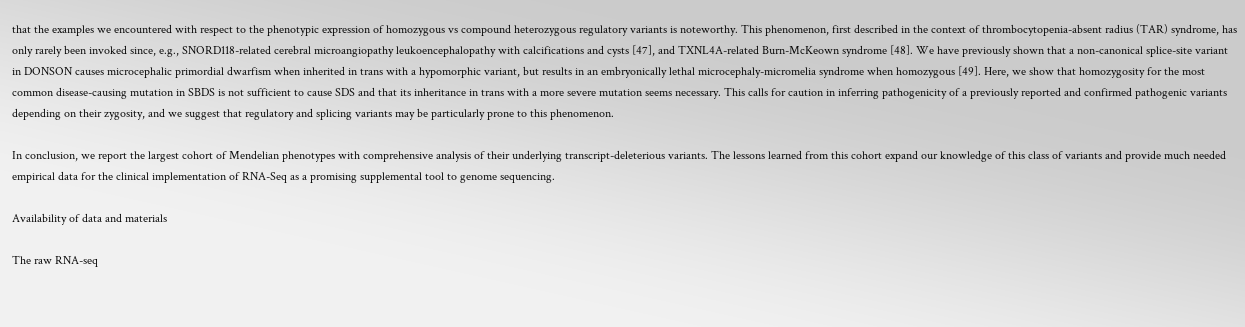that the examples we encountered with respect to the phenotypic expression of homozygous vs compound heterozygous regulatory variants is noteworthy. This phenomenon, first described in the context of thrombocytopenia-absent radius (TAR) syndrome, has only rarely been invoked since, e.g., SNORD118-related cerebral microangiopathy leukoencephalopathy with calcifications and cysts [47], and TXNL4A-related Burn-McKeown syndrome [48]. We have previously shown that a non-canonical splice-site variant in DONSON causes microcephalic primordial dwarfism when inherited in trans with a hypomorphic variant, but results in an embryonically lethal microcephaly-micromelia syndrome when homozygous [49]. Here, we show that homozygosity for the most common disease-causing mutation in SBDS is not sufficient to cause SDS and that its inheritance in trans with a more severe mutation seems necessary. This calls for caution in inferring pathogenicity of a previously reported and confirmed pathogenic variants depending on their zygosity, and we suggest that regulatory and splicing variants may be particularly prone to this phenomenon.

In conclusion, we report the largest cohort of Mendelian phenotypes with comprehensive analysis of their underlying transcript-deleterious variants. The lessons learned from this cohort expand our knowledge of this class of variants and provide much needed empirical data for the clinical implementation of RNA-Seq as a promising supplemental tool to genome sequencing.

Availability of data and materials

The raw RNA-seq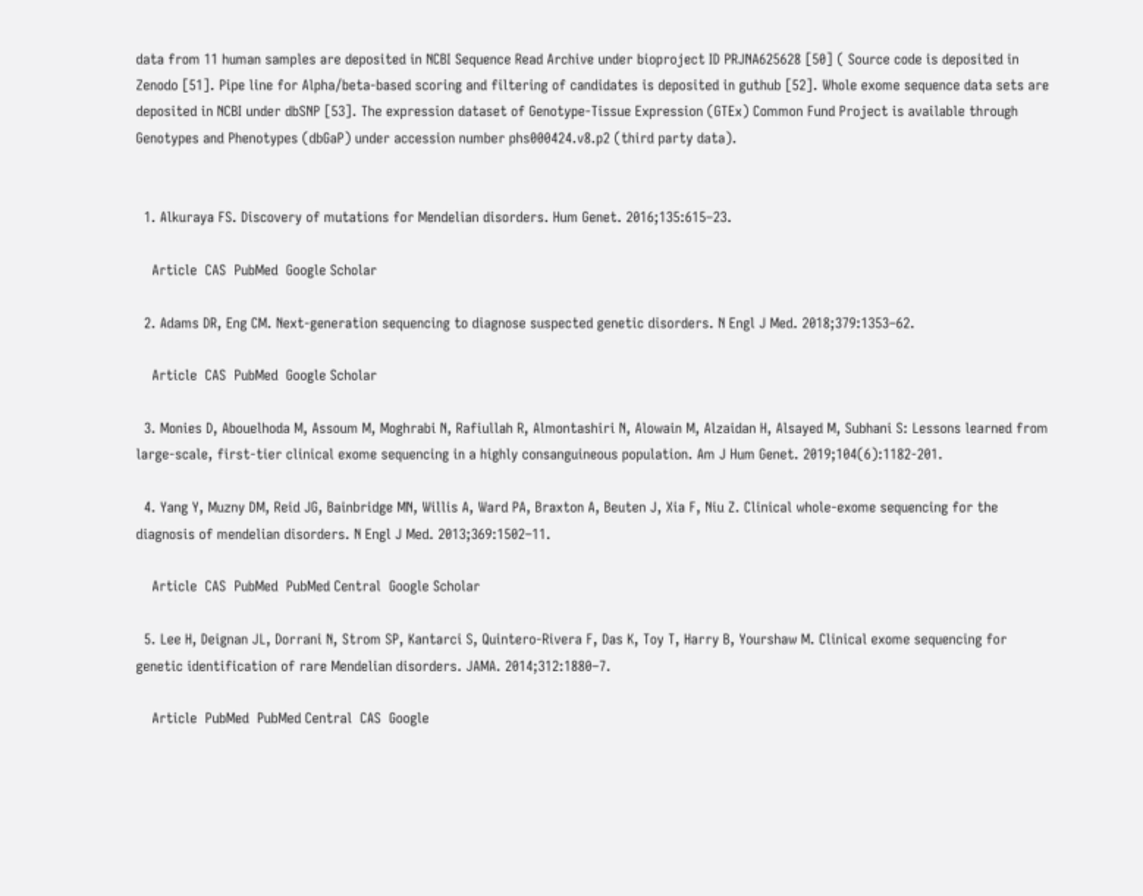data from 11 human samples are deposited in NCBI Sequence Read Archive under bioproject ID PRJNA625628 [50] ( Source code is deposited in Zenodo [51]. Pipe line for Alpha/beta-based scoring and filtering of candidates is deposited in guthub [52]. Whole exome sequence data sets are deposited in NCBI under dbSNP [53]. The expression dataset of Genotype-Tissue Expression (GTEx) Common Fund Project is available through Genotypes and Phenotypes (dbGaP) under accession number phs000424.v8.p2 (third party data).


  1. Alkuraya FS. Discovery of mutations for Mendelian disorders. Hum Genet. 2016;135:615–23.

    Article  CAS  PubMed  Google Scholar

  2. Adams DR, Eng CM. Next-generation sequencing to diagnose suspected genetic disorders. N Engl J Med. 2018;379:1353–62.

    Article  CAS  PubMed  Google Scholar

  3. Monies D, Abouelhoda M, Assoum M, Moghrabi N, Rafiullah R, Almontashiri N, Alowain M, Alzaidan H, Alsayed M, Subhani S: Lessons learned from large-scale, first-tier clinical exome sequencing in a highly consanguineous population. Am J Hum Genet. 2019;104(6):1182-201.

  4. Yang Y, Muzny DM, Reid JG, Bainbridge MN, Willis A, Ward PA, Braxton A, Beuten J, Xia F, Niu Z. Clinical whole-exome sequencing for the diagnosis of mendelian disorders. N Engl J Med. 2013;369:1502–11.

    Article  CAS  PubMed  PubMed Central  Google Scholar

  5. Lee H, Deignan JL, Dorrani N, Strom SP, Kantarci S, Quintero-Rivera F, Das K, Toy T, Harry B, Yourshaw M. Clinical exome sequencing for genetic identification of rare Mendelian disorders. JAMA. 2014;312:1880–7.

    Article  PubMed  PubMed Central  CAS  Google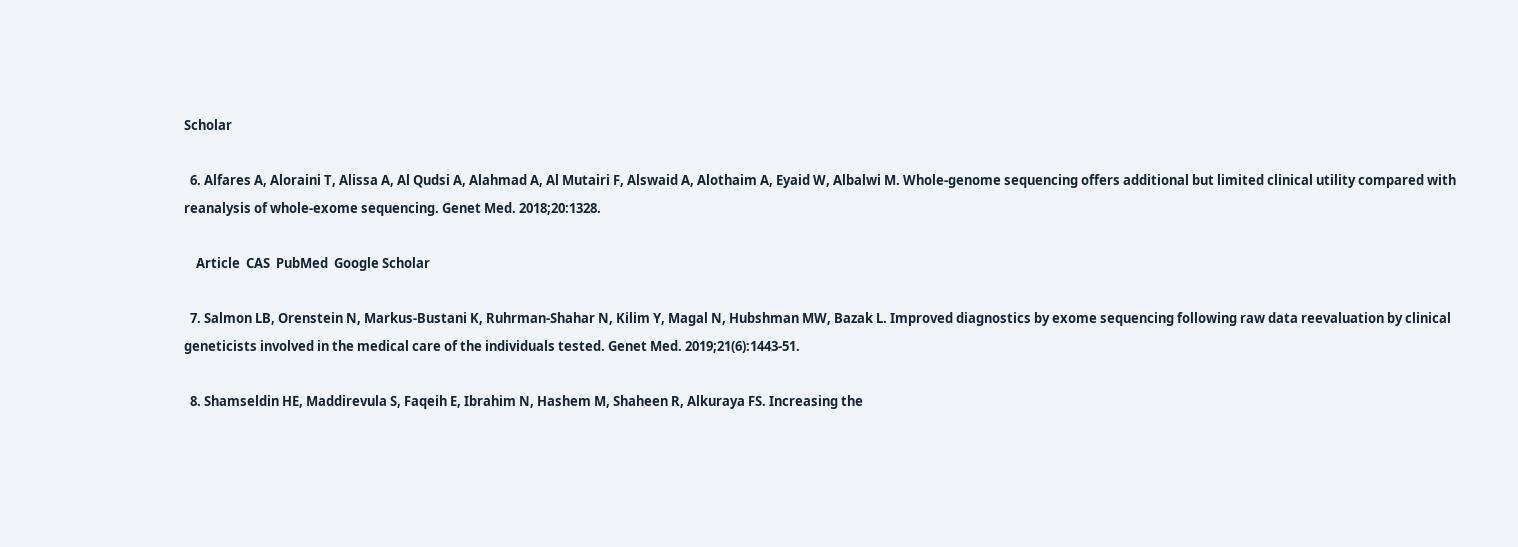Scholar

  6. Alfares A, Aloraini T, Alissa A, Al Qudsi A, Alahmad A, Al Mutairi F, Alswaid A, Alothaim A, Eyaid W, Albalwi M. Whole-genome sequencing offers additional but limited clinical utility compared with reanalysis of whole-exome sequencing. Genet Med. 2018;20:1328.

    Article  CAS  PubMed  Google Scholar

  7. Salmon LB, Orenstein N, Markus-Bustani K, Ruhrman-Shahar N, Kilim Y, Magal N, Hubshman MW, Bazak L. Improved diagnostics by exome sequencing following raw data reevaluation by clinical geneticists involved in the medical care of the individuals tested. Genet Med. 2019;21(6):1443-51.

  8. Shamseldin HE, Maddirevula S, Faqeih E, Ibrahim N, Hashem M, Shaheen R, Alkuraya FS. Increasing the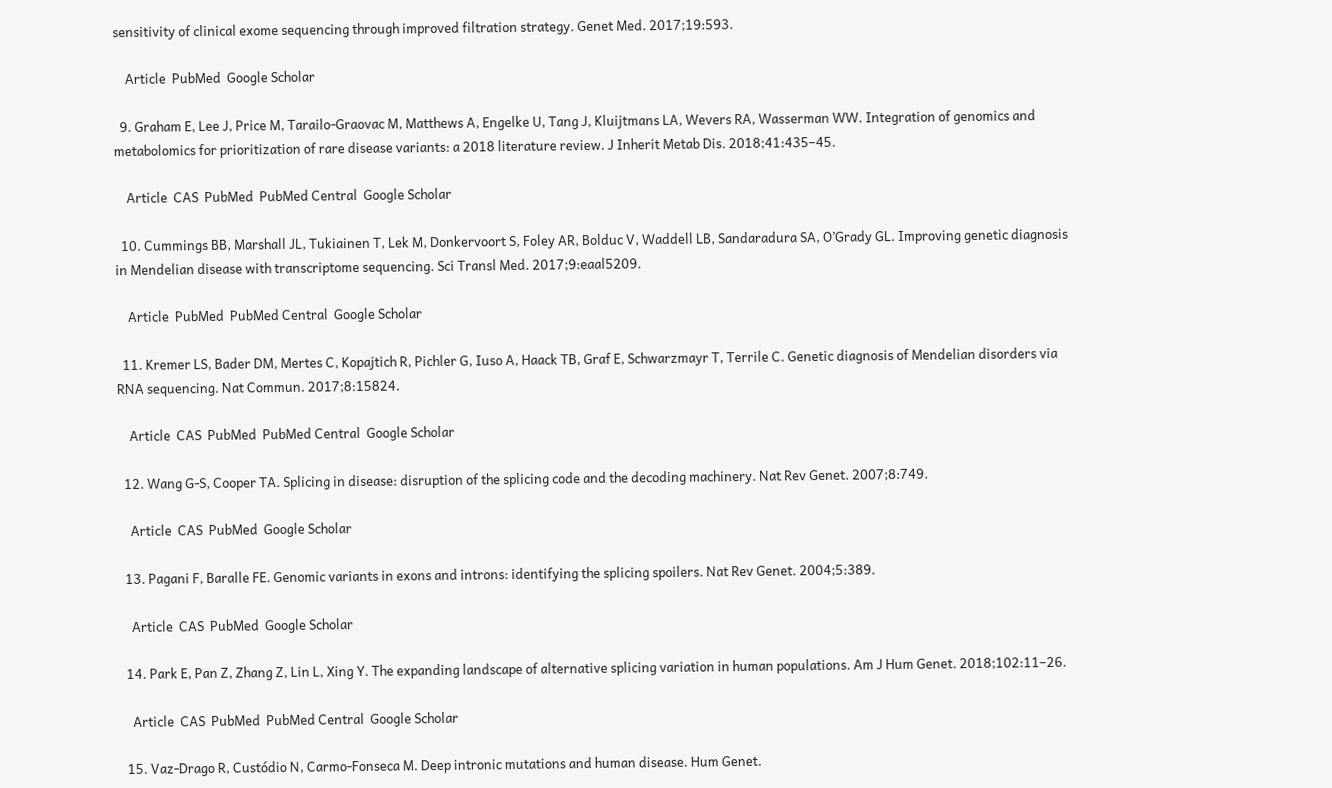sensitivity of clinical exome sequencing through improved filtration strategy. Genet Med. 2017;19:593.

    Article  PubMed  Google Scholar

  9. Graham E, Lee J, Price M, Tarailo-Graovac M, Matthews A, Engelke U, Tang J, Kluijtmans LA, Wevers RA, Wasserman WW. Integration of genomics and metabolomics for prioritization of rare disease variants: a 2018 literature review. J Inherit Metab Dis. 2018;41:435–45.

    Article  CAS  PubMed  PubMed Central  Google Scholar

  10. Cummings BB, Marshall JL, Tukiainen T, Lek M, Donkervoort S, Foley AR, Bolduc V, Waddell LB, Sandaradura SA, O’Grady GL. Improving genetic diagnosis in Mendelian disease with transcriptome sequencing. Sci Transl Med. 2017;9:eaal5209.

    Article  PubMed  PubMed Central  Google Scholar

  11. Kremer LS, Bader DM, Mertes C, Kopajtich R, Pichler G, Iuso A, Haack TB, Graf E, Schwarzmayr T, Terrile C. Genetic diagnosis of Mendelian disorders via RNA sequencing. Nat Commun. 2017;8:15824.

    Article  CAS  PubMed  PubMed Central  Google Scholar

  12. Wang G-S, Cooper TA. Splicing in disease: disruption of the splicing code and the decoding machinery. Nat Rev Genet. 2007;8:749.

    Article  CAS  PubMed  Google Scholar

  13. Pagani F, Baralle FE. Genomic variants in exons and introns: identifying the splicing spoilers. Nat Rev Genet. 2004;5:389.

    Article  CAS  PubMed  Google Scholar

  14. Park E, Pan Z, Zhang Z, Lin L, Xing Y. The expanding landscape of alternative splicing variation in human populations. Am J Hum Genet. 2018;102:11–26.

    Article  CAS  PubMed  PubMed Central  Google Scholar

  15. Vaz-Drago R, Custódio N, Carmo-Fonseca M. Deep intronic mutations and human disease. Hum Genet.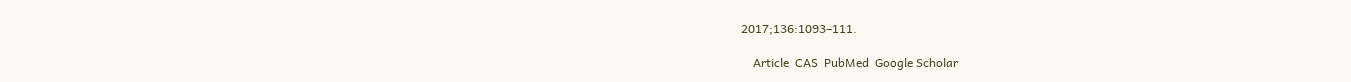2017;136:1093–111.

    Article  CAS  PubMed  Google Scholar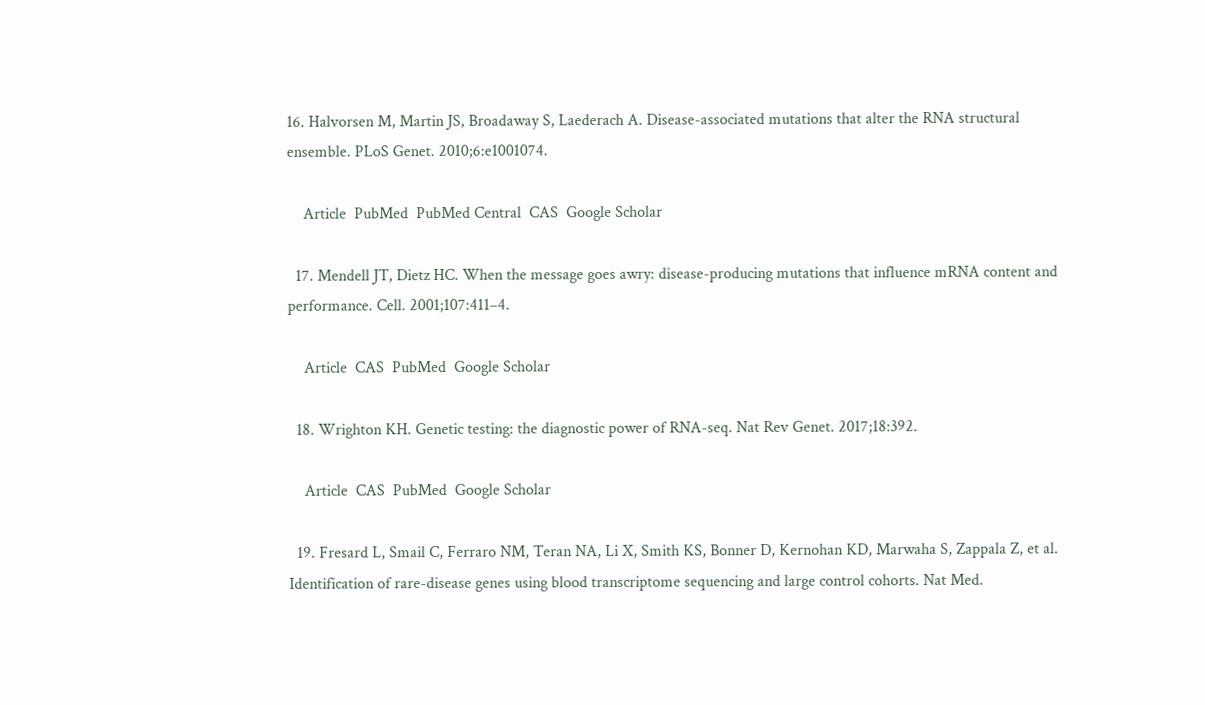16. Halvorsen M, Martin JS, Broadaway S, Laederach A. Disease-associated mutations that alter the RNA structural ensemble. PLoS Genet. 2010;6:e1001074.

    Article  PubMed  PubMed Central  CAS  Google Scholar

  17. Mendell JT, Dietz HC. When the message goes awry: disease-producing mutations that influence mRNA content and performance. Cell. 2001;107:411–4.

    Article  CAS  PubMed  Google Scholar

  18. Wrighton KH. Genetic testing: the diagnostic power of RNA-seq. Nat Rev Genet. 2017;18:392.

    Article  CAS  PubMed  Google Scholar

  19. Fresard L, Smail C, Ferraro NM, Teran NA, Li X, Smith KS, Bonner D, Kernohan KD, Marwaha S, Zappala Z, et al. Identification of rare-disease genes using blood transcriptome sequencing and large control cohorts. Nat Med.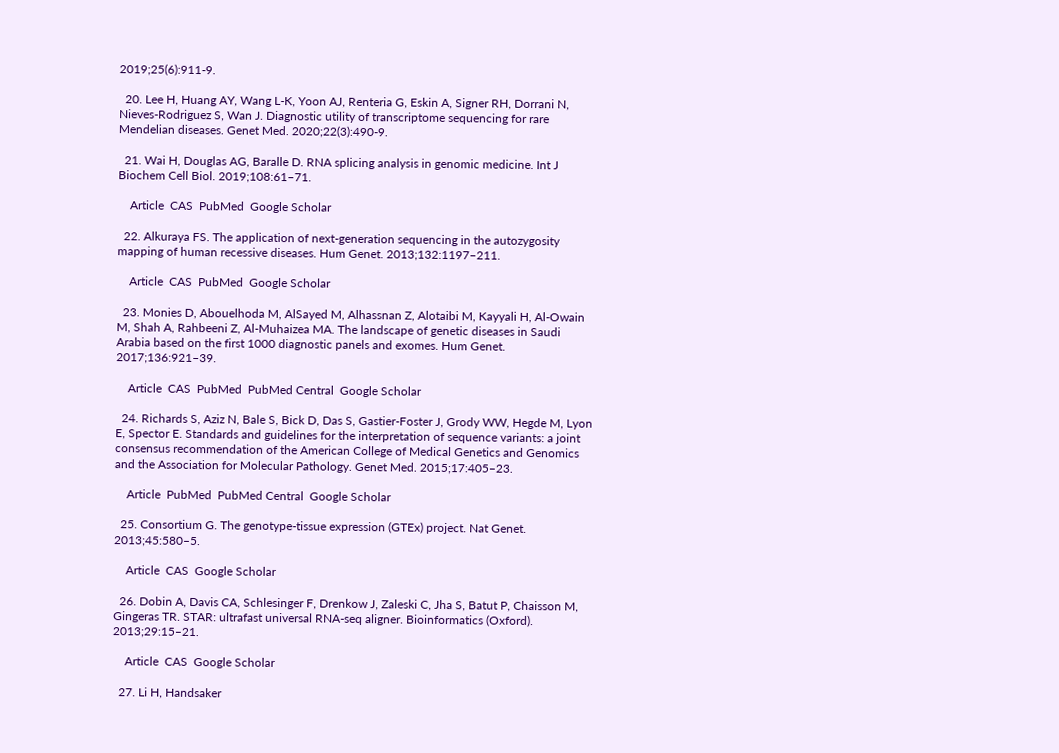2019;25(6):911-9.

  20. Lee H, Huang AY, Wang L-K, Yoon AJ, Renteria G, Eskin A, Signer RH, Dorrani N, Nieves-Rodriguez S, Wan J. Diagnostic utility of transcriptome sequencing for rare Mendelian diseases. Genet Med. 2020;22(3):490-9.

  21. Wai H, Douglas AG, Baralle D. RNA splicing analysis in genomic medicine. Int J Biochem Cell Biol. 2019;108:61–71.

    Article  CAS  PubMed  Google Scholar

  22. Alkuraya FS. The application of next-generation sequencing in the autozygosity mapping of human recessive diseases. Hum Genet. 2013;132:1197–211.

    Article  CAS  PubMed  Google Scholar

  23. Monies D, Abouelhoda M, AlSayed M, Alhassnan Z, Alotaibi M, Kayyali H, Al-Owain M, Shah A, Rahbeeni Z, Al-Muhaizea MA. The landscape of genetic diseases in Saudi Arabia based on the first 1000 diagnostic panels and exomes. Hum Genet. 2017;136:921–39.

    Article  CAS  PubMed  PubMed Central  Google Scholar

  24. Richards S, Aziz N, Bale S, Bick D, Das S, Gastier-Foster J, Grody WW, Hegde M, Lyon E, Spector E. Standards and guidelines for the interpretation of sequence variants: a joint consensus recommendation of the American College of Medical Genetics and Genomics and the Association for Molecular Pathology. Genet Med. 2015;17:405–23.

    Article  PubMed  PubMed Central  Google Scholar

  25. Consortium G. The genotype-tissue expression (GTEx) project. Nat Genet. 2013;45:580–5.

    Article  CAS  Google Scholar

  26. Dobin A, Davis CA, Schlesinger F, Drenkow J, Zaleski C, Jha S, Batut P, Chaisson M, Gingeras TR. STAR: ultrafast universal RNA-seq aligner. Bioinformatics (Oxford). 2013;29:15–21.

    Article  CAS  Google Scholar

  27. Li H, Handsaker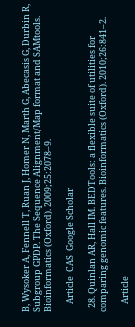B, Wysoker A, Fennell T, Ruan J, Homer N, Marth G, Abecasis G, Durbin R, Subgroup GPDP. The Sequence Alignment/Map format and SAMtools. Bioinformatics (Oxford). 2009;25:2078–9.

    Article  CAS  Google Scholar

  28. Quinlan AR, Hall IM. BEDTools: a flexible suite of utilities for comparing genomic features. Bioinformatics (Oxford). 2010;26:841–2.

    Article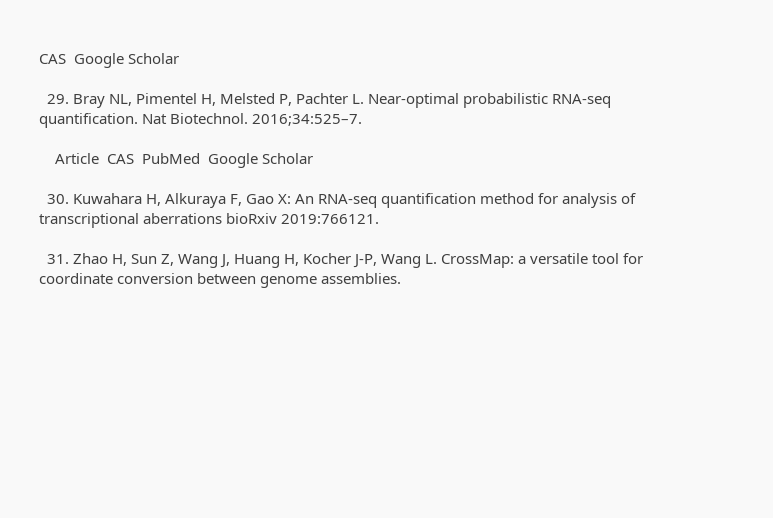CAS  Google Scholar

  29. Bray NL, Pimentel H, Melsted P, Pachter L. Near-optimal probabilistic RNA-seq quantification. Nat Biotechnol. 2016;34:525–7.

    Article  CAS  PubMed  Google Scholar

  30. Kuwahara H, Alkuraya F, Gao X: An RNA-seq quantification method for analysis of transcriptional aberrations bioRxiv 2019:766121.

  31. Zhao H, Sun Z, Wang J, Huang H, Kocher J-P, Wang L. CrossMap: a versatile tool for coordinate conversion between genome assemblies.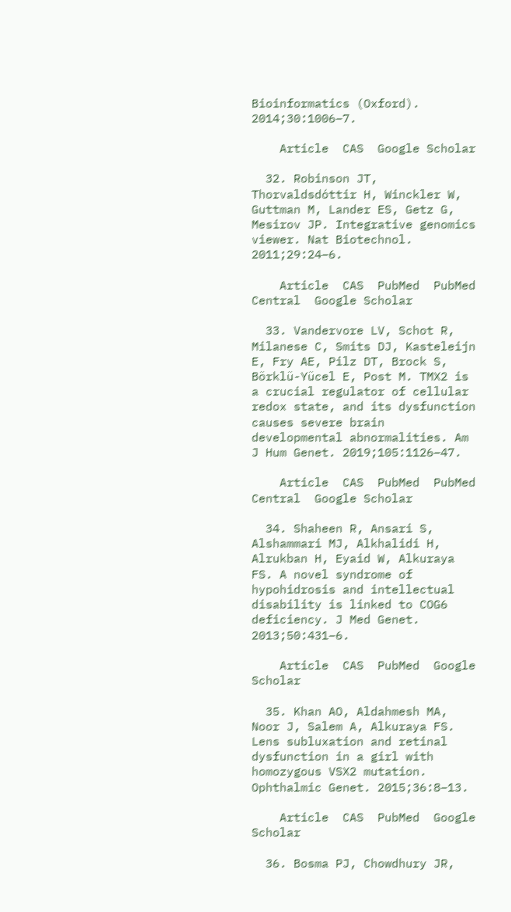Bioinformatics (Oxford). 2014;30:1006–7.

    Article  CAS  Google Scholar

  32. Robinson JT, Thorvaldsdóttir H, Winckler W, Guttman M, Lander ES, Getz G, Mesirov JP. Integrative genomics viewer. Nat Biotechnol. 2011;29:24–6.

    Article  CAS  PubMed  PubMed Central  Google Scholar

  33. Vandervore LV, Schot R, Milanese C, Smits DJ, Kasteleijn E, Fry AE, Pilz DT, Brock S, Börklü-Yücel E, Post M. TMX2 is a crucial regulator of cellular redox state, and its dysfunction causes severe brain developmental abnormalities. Am J Hum Genet. 2019;105:1126–47.

    Article  CAS  PubMed  PubMed Central  Google Scholar

  34. Shaheen R, Ansari S, Alshammari MJ, Alkhalidi H, Alrukban H, Eyaid W, Alkuraya FS. A novel syndrome of hypohidrosis and intellectual disability is linked to COG6 deficiency. J Med Genet. 2013;50:431–6.

    Article  CAS  PubMed  Google Scholar

  35. Khan AO, Aldahmesh MA, Noor J, Salem A, Alkuraya FS. Lens subluxation and retinal dysfunction in a girl with homozygous VSX2 mutation. Ophthalmic Genet. 2015;36:8–13.

    Article  CAS  PubMed  Google Scholar

  36. Bosma PJ, Chowdhury JR,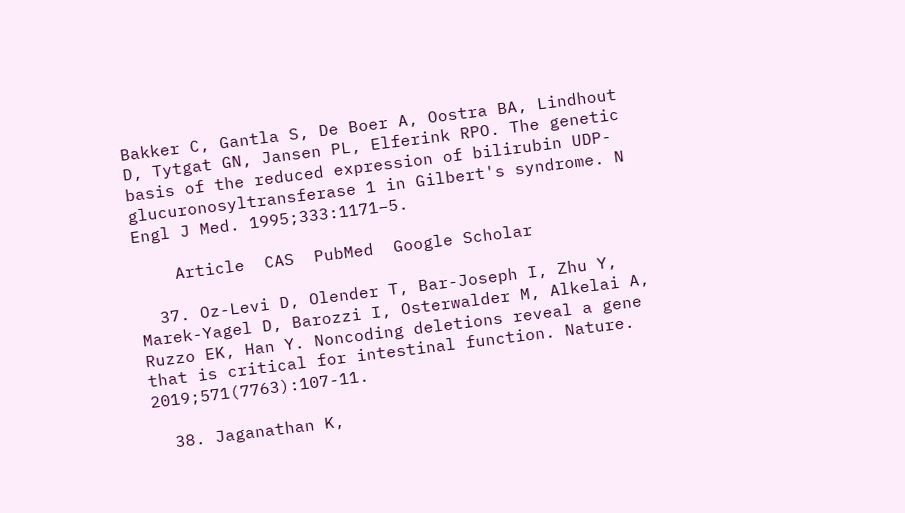Bakker C, Gantla S, De Boer A, Oostra BA, Lindhout D, Tytgat GN, Jansen PL, Elferink RPO. The genetic basis of the reduced expression of bilirubin UDP-glucuronosyltransferase 1 in Gilbert's syndrome. N Engl J Med. 1995;333:1171–5.

    Article  CAS  PubMed  Google Scholar

  37. Oz-Levi D, Olender T, Bar-Joseph I, Zhu Y, Marek-Yagel D, Barozzi I, Osterwalder M, Alkelai A, Ruzzo EK, Han Y. Noncoding deletions reveal a gene that is critical for intestinal function. Nature. 2019;571(7763):107-11.

  38. Jaganathan K,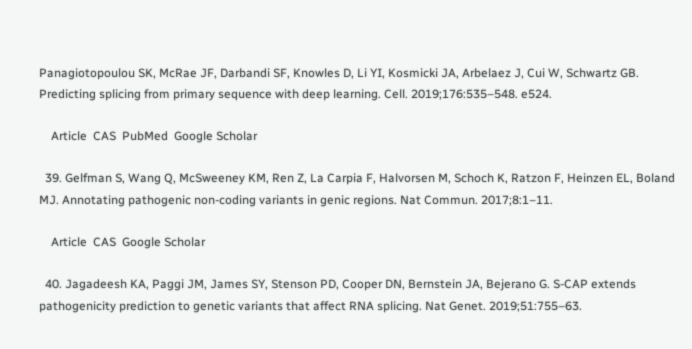Panagiotopoulou SK, McRae JF, Darbandi SF, Knowles D, Li YI, Kosmicki JA, Arbelaez J, Cui W, Schwartz GB. Predicting splicing from primary sequence with deep learning. Cell. 2019;176:535–548. e524.

    Article  CAS  PubMed  Google Scholar

  39. Gelfman S, Wang Q, McSweeney KM, Ren Z, La Carpia F, Halvorsen M, Schoch K, Ratzon F, Heinzen EL, Boland MJ. Annotating pathogenic non-coding variants in genic regions. Nat Commun. 2017;8:1–11.

    Article  CAS  Google Scholar

  40. Jagadeesh KA, Paggi JM, James SY, Stenson PD, Cooper DN, Bernstein JA, Bejerano G. S-CAP extends pathogenicity prediction to genetic variants that affect RNA splicing. Nat Genet. 2019;51:755–63.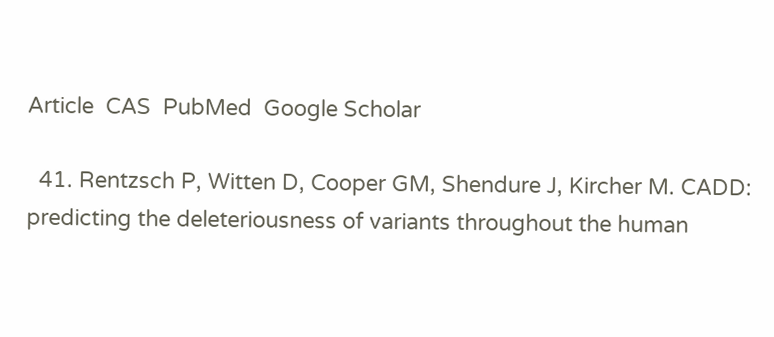Article  CAS  PubMed  Google Scholar

  41. Rentzsch P, Witten D, Cooper GM, Shendure J, Kircher M. CADD: predicting the deleteriousness of variants throughout the human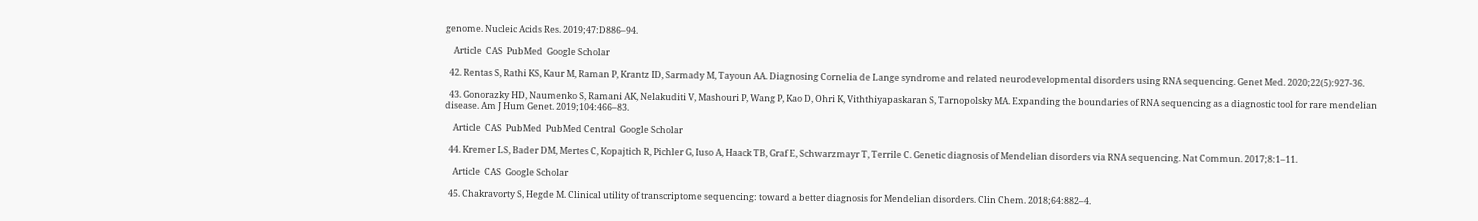genome. Nucleic Acids Res. 2019;47:D886–94.

    Article  CAS  PubMed  Google Scholar

  42. Rentas S, Rathi KS, Kaur M, Raman P, Krantz ID, Sarmady M, Tayoun AA. Diagnosing Cornelia de Lange syndrome and related neurodevelopmental disorders using RNA sequencing. Genet Med. 2020;22(5):927-36.

  43. Gonorazky HD, Naumenko S, Ramani AK, Nelakuditi V, Mashouri P, Wang P, Kao D, Ohri K, Viththiyapaskaran S, Tarnopolsky MA. Expanding the boundaries of RNA sequencing as a diagnostic tool for rare mendelian disease. Am J Hum Genet. 2019;104:466–83.

    Article  CAS  PubMed  PubMed Central  Google Scholar

  44. Kremer LS, Bader DM, Mertes C, Kopajtich R, Pichler G, Iuso A, Haack TB, Graf E, Schwarzmayr T, Terrile C. Genetic diagnosis of Mendelian disorders via RNA sequencing. Nat Commun. 2017;8:1–11.

    Article  CAS  Google Scholar

  45. Chakravorty S, Hegde M. Clinical utility of transcriptome sequencing: toward a better diagnosis for Mendelian disorders. Clin Chem. 2018;64:882–4.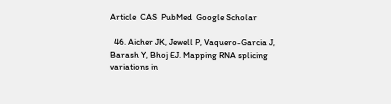Article  CAS  PubMed  Google Scholar

  46. Aicher JK, Jewell P, Vaquero-Garcia J, Barash Y, Bhoj EJ. Mapping RNA splicing variations in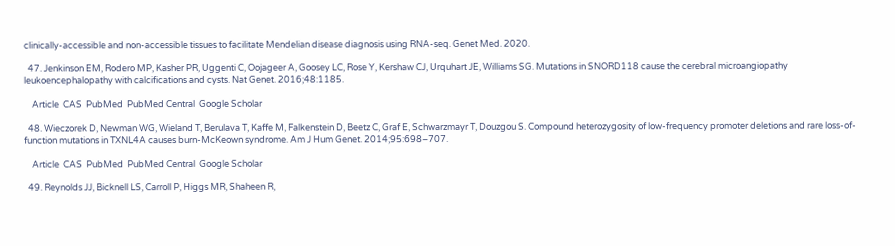clinically-accessible and non-accessible tissues to facilitate Mendelian disease diagnosis using RNA-seq. Genet Med. 2020.

  47. Jenkinson EM, Rodero MP, Kasher PR, Uggenti C, Oojageer A, Goosey LC, Rose Y, Kershaw CJ, Urquhart JE, Williams SG. Mutations in SNORD118 cause the cerebral microangiopathy leukoencephalopathy with calcifications and cysts. Nat Genet. 2016;48:1185.

    Article  CAS  PubMed  PubMed Central  Google Scholar

  48. Wieczorek D, Newman WG, Wieland T, Berulava T, Kaffe M, Falkenstein D, Beetz C, Graf E, Schwarzmayr T, Douzgou S. Compound heterozygosity of low-frequency promoter deletions and rare loss-of-function mutations in TXNL4A causes burn-McKeown syndrome. Am J Hum Genet. 2014;95:698–707.

    Article  CAS  PubMed  PubMed Central  Google Scholar

  49. Reynolds JJ, Bicknell LS, Carroll P, Higgs MR, Shaheen R,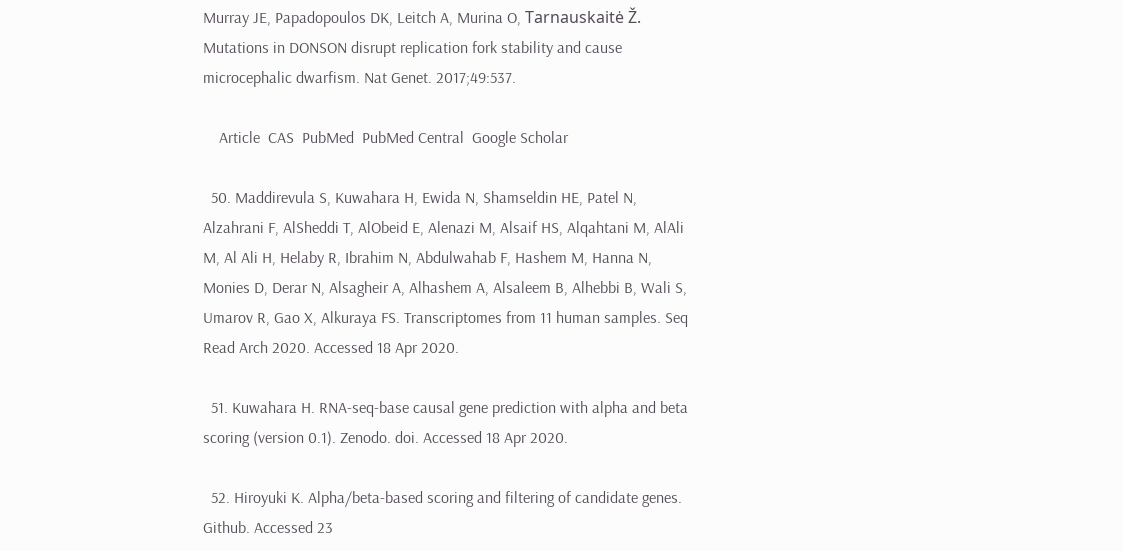Murray JE, Papadopoulos DK, Leitch A, Murina O, Tarnauskaitė Ž. Mutations in DONSON disrupt replication fork stability and cause microcephalic dwarfism. Nat Genet. 2017;49:537.

    Article  CAS  PubMed  PubMed Central  Google Scholar

  50. Maddirevula S, Kuwahara H, Ewida N, Shamseldin HE, Patel N, Alzahrani F, AlSheddi T, AlObeid E, Alenazi M, Alsaif HS, Alqahtani M, AlAli M, Al Ali H, Helaby R, Ibrahim N, Abdulwahab F, Hashem M, Hanna N, Monies D, Derar N, Alsagheir A, Alhashem A, Alsaleem B, Alhebbi B, Wali S, Umarov R, Gao X, Alkuraya FS. Transcriptomes from 11 human samples. Seq Read Arch 2020. Accessed 18 Apr 2020.

  51. Kuwahara H. RNA-seq-base causal gene prediction with alpha and beta scoring (version 0.1). Zenodo. doi. Accessed 18 Apr 2020.

  52. Hiroyuki K. Alpha/beta-based scoring and filtering of candidate genes. Github. Accessed 23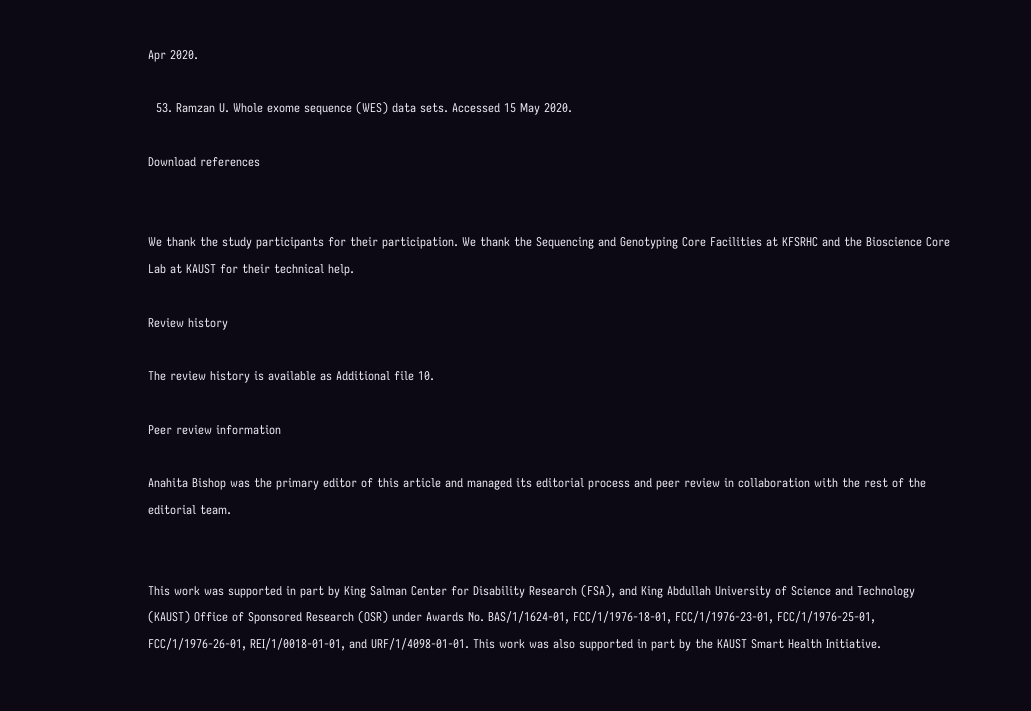Apr 2020.

  53. Ramzan U. Whole exome sequence (WES) data sets. Accessed 15 May 2020.

Download references


We thank the study participants for their participation. We thank the Sequencing and Genotyping Core Facilities at KFSRHC and the Bioscience Core Lab at KAUST for their technical help.

Review history

The review history is available as Additional file 10.

Peer review information

Anahita Bishop was the primary editor of this article and managed its editorial process and peer review in collaboration with the rest of the editorial team.


This work was supported in part by King Salman Center for Disability Research (FSA), and King Abdullah University of Science and Technology (KAUST) Office of Sponsored Research (OSR) under Awards No. BAS/1/1624-01, FCC/1/1976-18-01, FCC/1/1976-23-01, FCC/1/1976-25-01, FCC/1/1976-26-01, REI/1/0018-01-01, and URF/1/4098-01-01. This work was also supported in part by the KAUST Smart Health Initiative.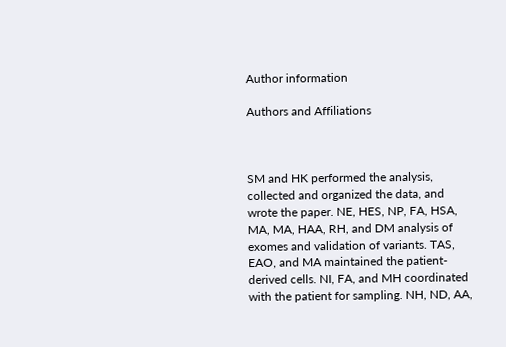Author information

Authors and Affiliations



SM and HK performed the analysis, collected and organized the data, and wrote the paper. NE, HES, NP, FA, HSA, MA, MA, HAA, RH, and DM analysis of exomes and validation of variants. TAS, EAO, and MA maintained the patient-derived cells. NI, FA, and MH coordinated with the patient for sampling. NH, ND, AA,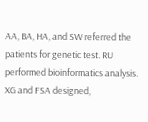AA, BA, HA, and SW referred the patients for genetic test. RU performed bioinformatics analysis. XG and FSA designed,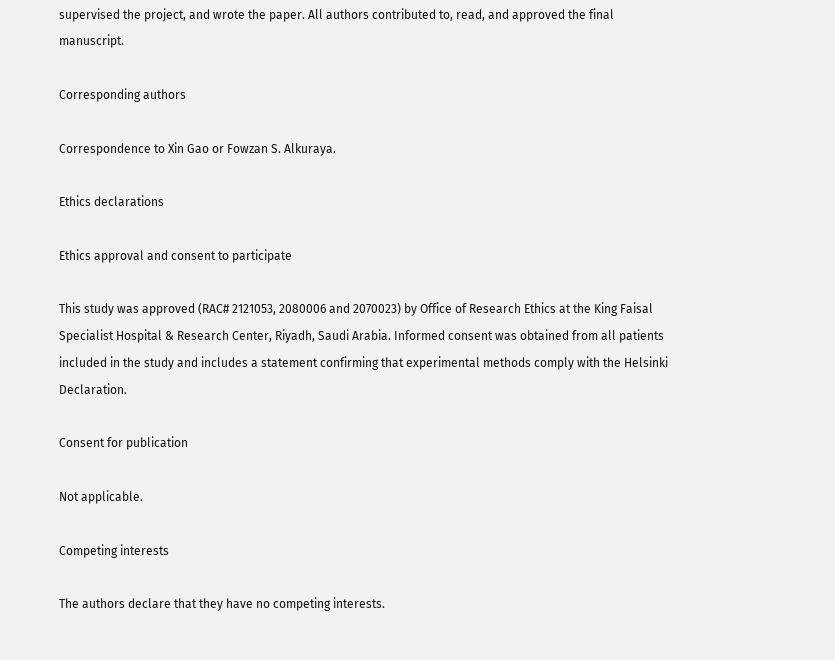supervised the project, and wrote the paper. All authors contributed to, read, and approved the final manuscript.

Corresponding authors

Correspondence to Xin Gao or Fowzan S. Alkuraya.

Ethics declarations

Ethics approval and consent to participate

This study was approved (RAC# 2121053, 2080006 and 2070023) by Office of Research Ethics at the King Faisal Specialist Hospital & Research Center, Riyadh, Saudi Arabia. Informed consent was obtained from all patients included in the study and includes a statement confirming that experimental methods comply with the Helsinki Declaration.

Consent for publication

Not applicable.

Competing interests

The authors declare that they have no competing interests.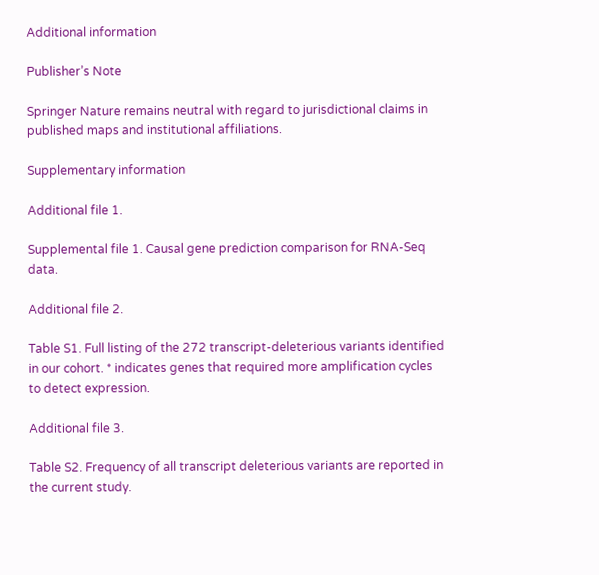Additional information

Publisher’s Note

Springer Nature remains neutral with regard to jurisdictional claims in published maps and institutional affiliations.

Supplementary information

Additional file 1.

Supplemental file 1. Causal gene prediction comparison for RNA-Seq data.

Additional file 2.

Table S1. Full listing of the 272 transcript-deleterious variants identified in our cohort. * indicates genes that required more amplification cycles to detect expression.

Additional file 3.

Table S2. Frequency of all transcript deleterious variants are reported in the current study.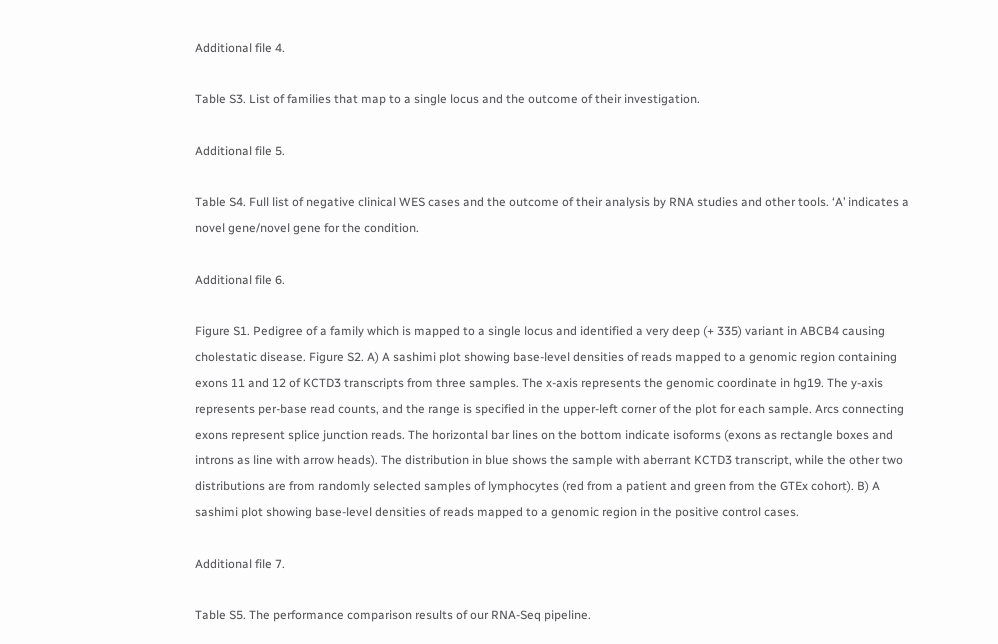Additional file 4.

Table S3. List of families that map to a single locus and the outcome of their investigation.

Additional file 5.

Table S4. Full list of negative clinical WES cases and the outcome of their analysis by RNA studies and other tools. ‘A’ indicates a novel gene/novel gene for the condition.

Additional file 6.

Figure S1. Pedigree of a family which is mapped to a single locus and identified a very deep (+ 335) variant in ABCB4 causing cholestatic disease. Figure S2. A) A sashimi plot showing base-level densities of reads mapped to a genomic region containing exons 11 and 12 of KCTD3 transcripts from three samples. The x-axis represents the genomic coordinate in hg19. The y-axis represents per-base read counts, and the range is specified in the upper-left corner of the plot for each sample. Arcs connecting exons represent splice junction reads. The horizontal bar lines on the bottom indicate isoforms (exons as rectangle boxes and introns as line with arrow heads). The distribution in blue shows the sample with aberrant KCTD3 transcript, while the other two distributions are from randomly selected samples of lymphocytes (red from a patient and green from the GTEx cohort). B) A sashimi plot showing base-level densities of reads mapped to a genomic region in the positive control cases.

Additional file 7.

Table S5. The performance comparison results of our RNA-Seq pipeline.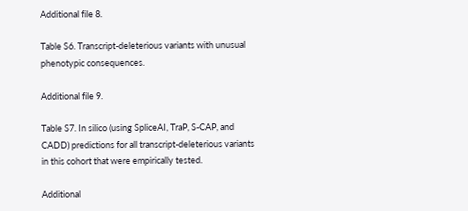Additional file 8.

Table S6. Transcript-deleterious variants with unusual phenotypic consequences.

Additional file 9.

Table S7. In silico (using SpliceAI, TraP, S-CAP, and CADD) predictions for all transcript-deleterious variants in this cohort that were empirically tested.

Additional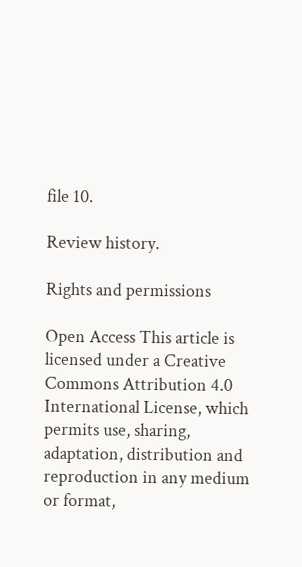file 10.

Review history.

Rights and permissions

Open Access This article is licensed under a Creative Commons Attribution 4.0 International License, which permits use, sharing, adaptation, distribution and reproduction in any medium or format,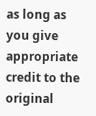as long as you give appropriate credit to the original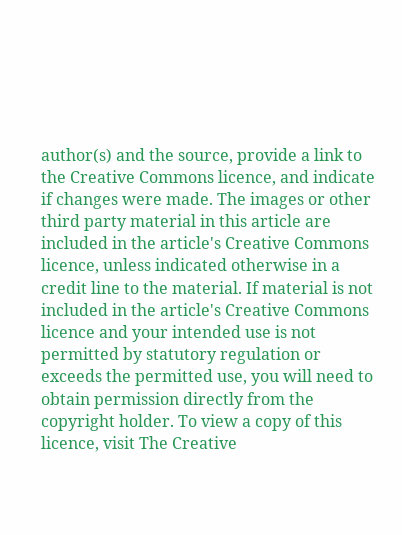author(s) and the source, provide a link to the Creative Commons licence, and indicate if changes were made. The images or other third party material in this article are included in the article's Creative Commons licence, unless indicated otherwise in a credit line to the material. If material is not included in the article's Creative Commons licence and your intended use is not permitted by statutory regulation or exceeds the permitted use, you will need to obtain permission directly from the copyright holder. To view a copy of this licence, visit The Creative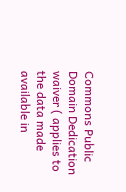Commons Public Domain Dedication waiver ( applies to the data made available in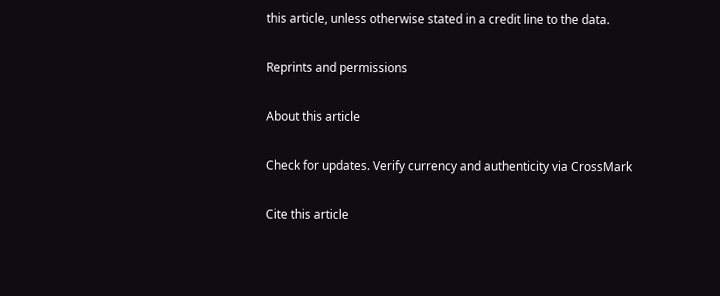this article, unless otherwise stated in a credit line to the data.

Reprints and permissions

About this article

Check for updates. Verify currency and authenticity via CrossMark

Cite this article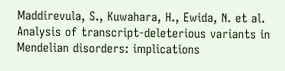Maddirevula, S., Kuwahara, H., Ewida, N. et al. Analysis of transcript-deleterious variants in Mendelian disorders: implications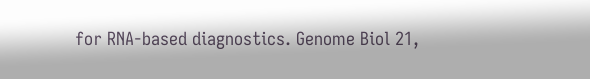for RNA-based diagnostics. Genome Biol 21,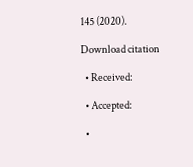145 (2020).

Download citation

  • Received:

  • Accepted:

  •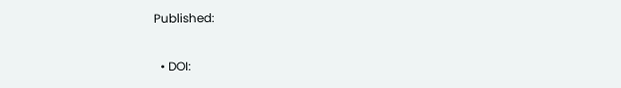Published:

  • DOI: